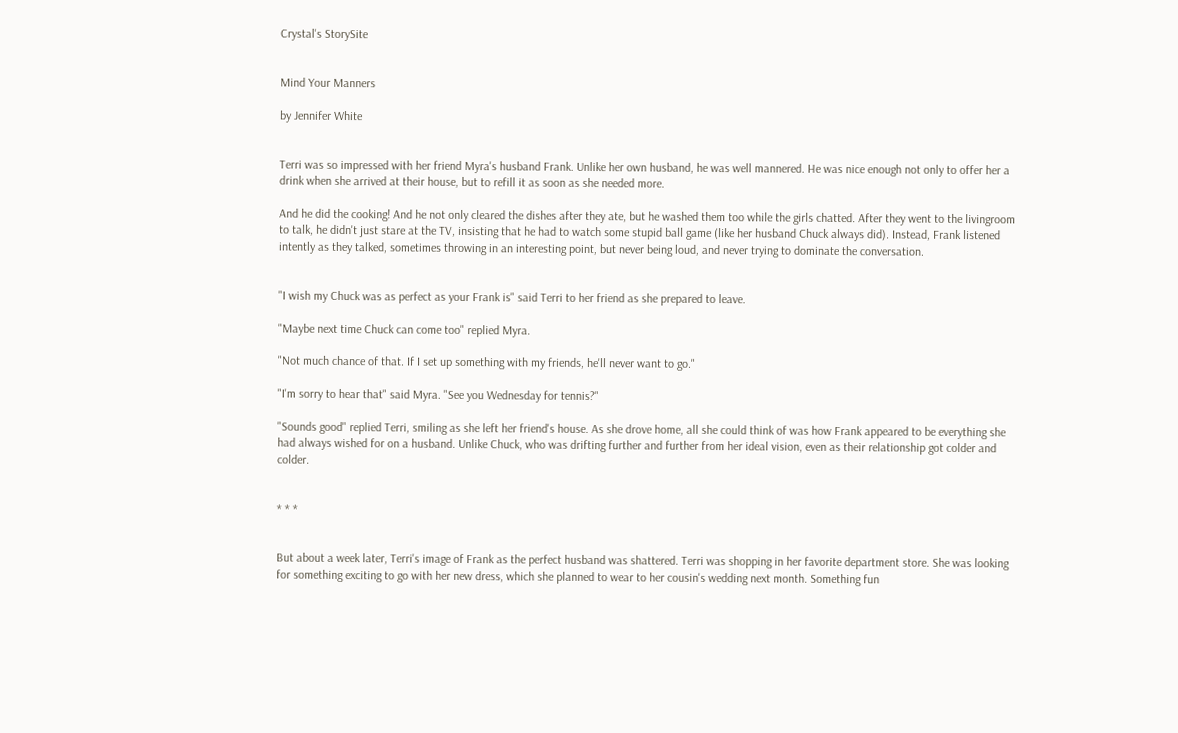Crystal's StorySite


Mind Your Manners

by Jennifer White


Terri was so impressed with her friend Myra's husband Frank. Unlike her own husband, he was well mannered. He was nice enough not only to offer her a drink when she arrived at their house, but to refill it as soon as she needed more.

And he did the cooking! And he not only cleared the dishes after they ate, but he washed them too while the girls chatted. After they went to the livingroom to talk, he didn't just stare at the TV, insisting that he had to watch some stupid ball game (like her husband Chuck always did). Instead, Frank listened intently as they talked, sometimes throwing in an interesting point, but never being loud, and never trying to dominate the conversation.


"I wish my Chuck was as perfect as your Frank is" said Terri to her friend as she prepared to leave.

"Maybe next time Chuck can come too" replied Myra.

"Not much chance of that. If I set up something with my friends, he'll never want to go."

"I'm sorry to hear that" said Myra. "See you Wednesday for tennis?"

"Sounds good" replied Terri, smiling as she left her friend's house. As she drove home, all she could think of was how Frank appeared to be everything she had always wished for on a husband. Unlike Chuck, who was drifting further and further from her ideal vision, even as their relationship got colder and colder.


* * *


But about a week later, Terri's image of Frank as the perfect husband was shattered. Terri was shopping in her favorite department store. She was looking for something exciting to go with her new dress, which she planned to wear to her cousin's wedding next month. Something fun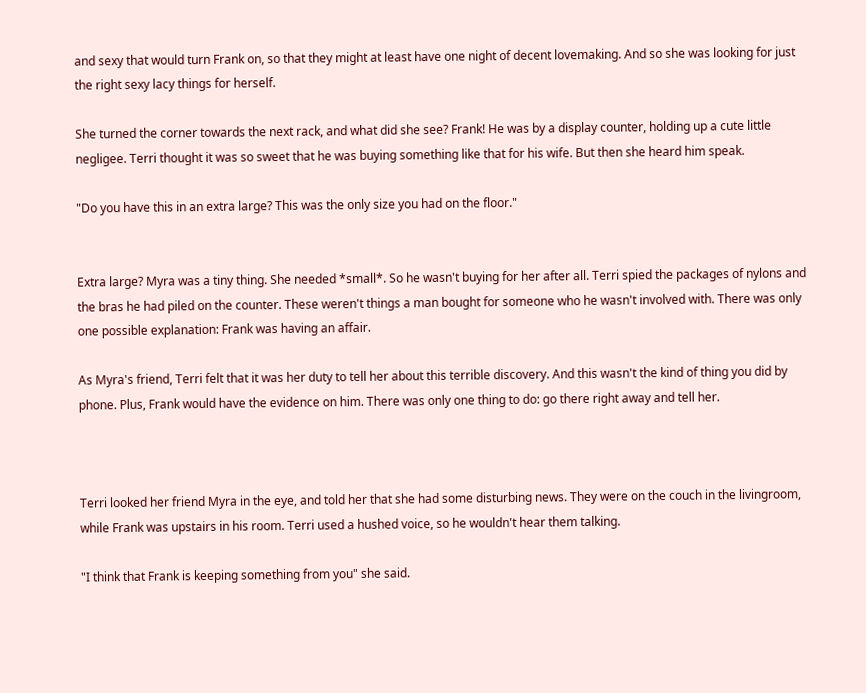and sexy that would turn Frank on, so that they might at least have one night of decent lovemaking. And so she was looking for just the right sexy lacy things for herself.

She turned the corner towards the next rack, and what did she see? Frank! He was by a display counter, holding up a cute little negligee. Terri thought it was so sweet that he was buying something like that for his wife. But then she heard him speak.

"Do you have this in an extra large? This was the only size you had on the floor."


Extra large? Myra was a tiny thing. She needed *small*. So he wasn't buying for her after all. Terri spied the packages of nylons and the bras he had piled on the counter. These weren't things a man bought for someone who he wasn't involved with. There was only one possible explanation: Frank was having an affair.

As Myra's friend, Terri felt that it was her duty to tell her about this terrible discovery. And this wasn't the kind of thing you did by phone. Plus, Frank would have the evidence on him. There was only one thing to do: go there right away and tell her.



Terri looked her friend Myra in the eye, and told her that she had some disturbing news. They were on the couch in the livingroom, while Frank was upstairs in his room. Terri used a hushed voice, so he wouldn't hear them talking.

"I think that Frank is keeping something from you" she said.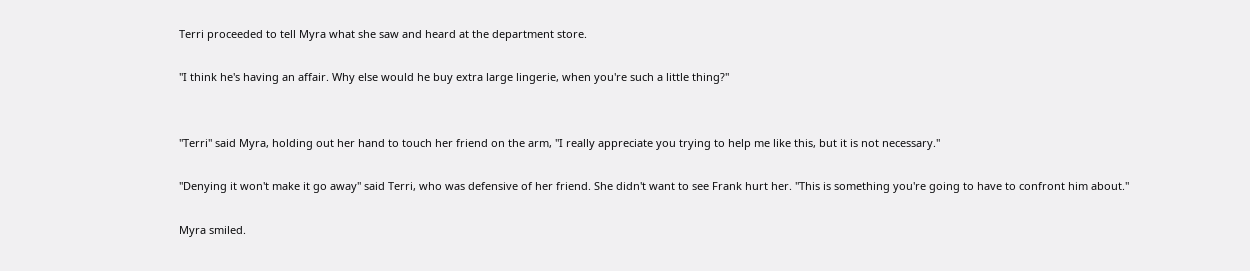Terri proceeded to tell Myra what she saw and heard at the department store.

"I think he's having an affair. Why else would he buy extra large lingerie, when you're such a little thing?"


"Terri" said Myra, holding out her hand to touch her friend on the arm, "I really appreciate you trying to help me like this, but it is not necessary."

"Denying it won't make it go away" said Terri, who was defensive of her friend. She didn't want to see Frank hurt her. "This is something you're going to have to confront him about."

Myra smiled.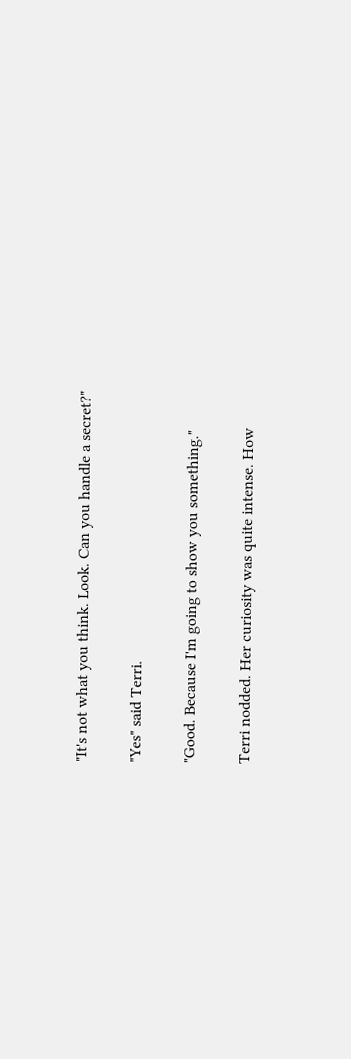"It's not what you think. Look. Can you handle a secret?"

"Yes" said Terri.

"Good. Because I'm going to show you something."

Terri nodded. Her curiosity was quite intense. How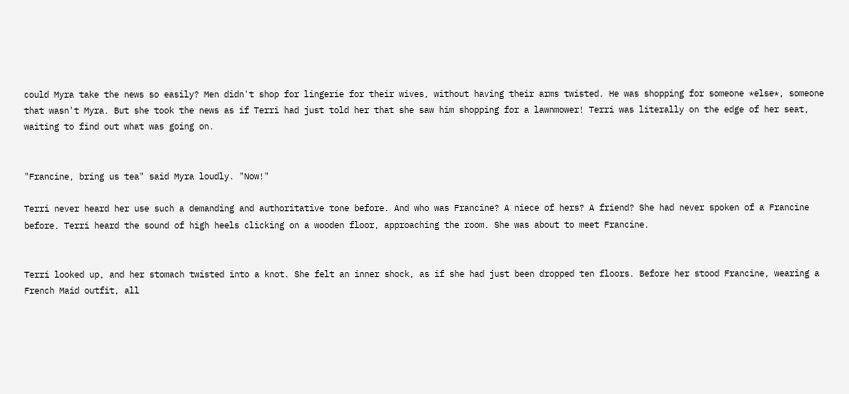could Myra take the news so easily? Men didn't shop for lingerie for their wives, without having their arms twisted. He was shopping for someone *else*, someone that wasn't Myra. But she took the news as if Terri had just told her that she saw him shopping for a lawnmower! Terri was literally on the edge of her seat, waiting to find out what was going on.


"Francine, bring us tea" said Myra loudly. "Now!"

Terri never heard her use such a demanding and authoritative tone before. And who was Francine? A niece of hers? A friend? She had never spoken of a Francine before. Terri heard the sound of high heels clicking on a wooden floor, approaching the room. She was about to meet Francine.


Terri looked up, and her stomach twisted into a knot. She felt an inner shock, as if she had just been dropped ten floors. Before her stood Francine, wearing a French Maid outfit, all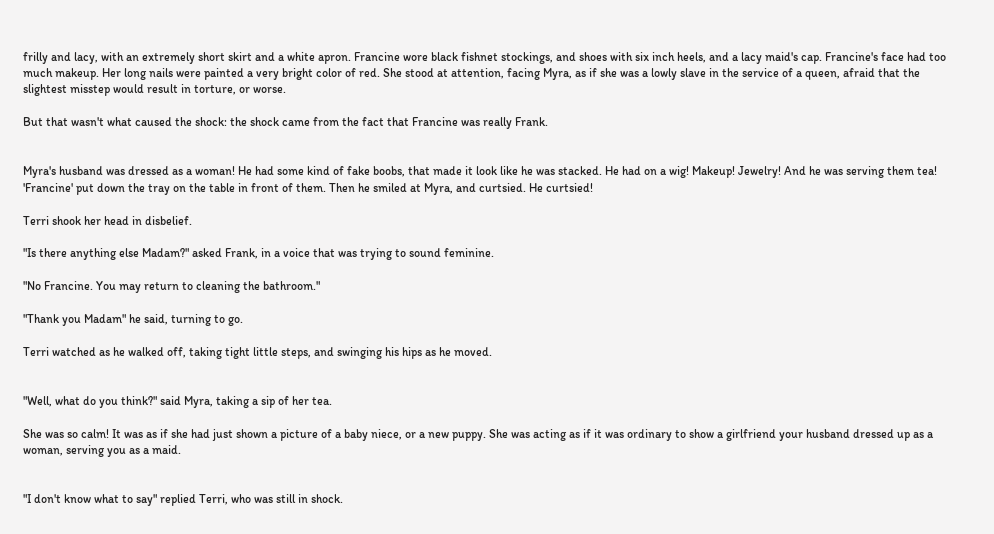frilly and lacy, with an extremely short skirt and a white apron. Francine wore black fishnet stockings, and shoes with six inch heels, and a lacy maid's cap. Francine's face had too much makeup. Her long nails were painted a very bright color of red. She stood at attention, facing Myra, as if she was a lowly slave in the service of a queen, afraid that the slightest misstep would result in torture, or worse.

But that wasn't what caused the shock: the shock came from the fact that Francine was really Frank.


Myra's husband was dressed as a woman! He had some kind of fake boobs, that made it look like he was stacked. He had on a wig! Makeup! Jewelry! And he was serving them tea! 'Francine' put down the tray on the table in front of them. Then he smiled at Myra, and curtsied. He curtsied!

Terri shook her head in disbelief.

"Is there anything else Madam?" asked Frank, in a voice that was trying to sound feminine.

"No Francine. You may return to cleaning the bathroom."

"Thank you Madam" he said, turning to go.

Terri watched as he walked off, taking tight little steps, and swinging his hips as he moved.


"Well, what do you think?" said Myra, taking a sip of her tea.

She was so calm! It was as if she had just shown a picture of a baby niece, or a new puppy. She was acting as if it was ordinary to show a girlfriend your husband dressed up as a woman, serving you as a maid.


"I don't know what to say" replied Terri, who was still in shock.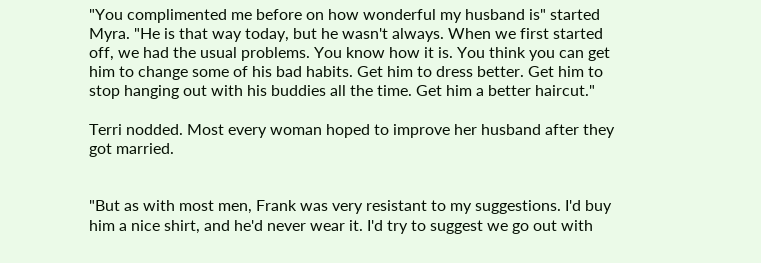"You complimented me before on how wonderful my husband is" started Myra. "He is that way today, but he wasn't always. When we first started off, we had the usual problems. You know how it is. You think you can get him to change some of his bad habits. Get him to dress better. Get him to stop hanging out with his buddies all the time. Get him a better haircut."

Terri nodded. Most every woman hoped to improve her husband after they got married.


"But as with most men, Frank was very resistant to my suggestions. I'd buy him a nice shirt, and he'd never wear it. I'd try to suggest we go out with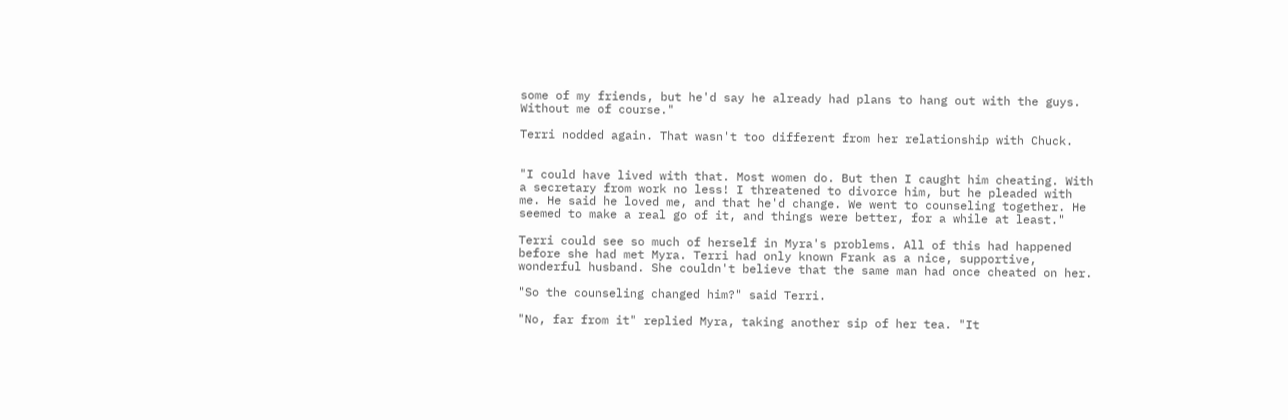some of my friends, but he'd say he already had plans to hang out with the guys. Without me of course."

Terri nodded again. That wasn't too different from her relationship with Chuck.


"I could have lived with that. Most women do. But then I caught him cheating. With a secretary from work no less! I threatened to divorce him, but he pleaded with me. He said he loved me, and that he'd change. We went to counseling together. He seemed to make a real go of it, and things were better, for a while at least."

Terri could see so much of herself in Myra's problems. All of this had happened before she had met Myra. Terri had only known Frank as a nice, supportive, wonderful husband. She couldn't believe that the same man had once cheated on her.

"So the counseling changed him?" said Terri.

"No, far from it" replied Myra, taking another sip of her tea. "It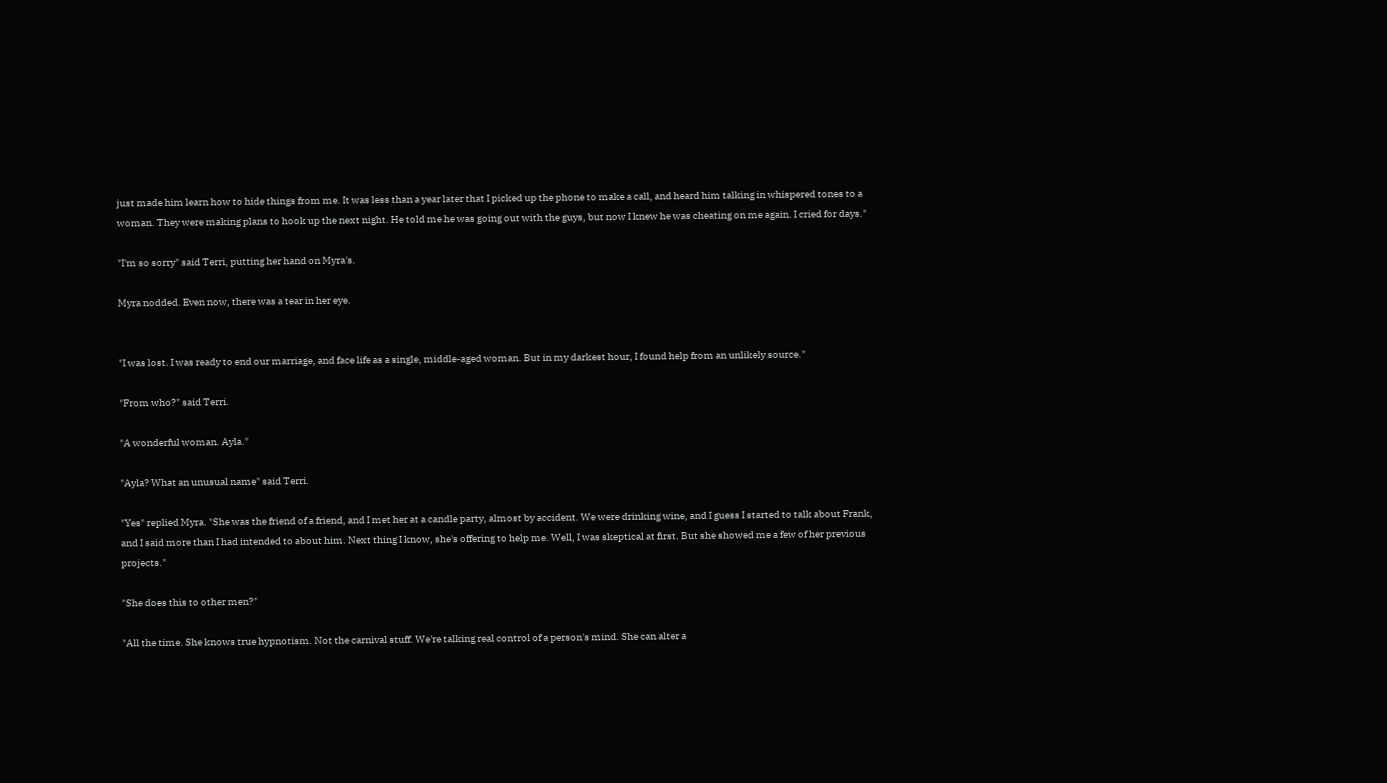just made him learn how to hide things from me. It was less than a year later that I picked up the phone to make a call, and heard him talking in whispered tones to a woman. They were making plans to hook up the next night. He told me he was going out with the guys, but now I knew he was cheating on me again. I cried for days."

"I'm so sorry" said Terri, putting her hand on Myra's.

Myra nodded. Even now, there was a tear in her eye.


"I was lost. I was ready to end our marriage, and face life as a single, middle-aged woman. But in my darkest hour, I found help from an unlikely source."

"From who?" said Terri.

"A wonderful woman. Ayla."

"Ayla? What an unusual name" said Terri.

"Yes" replied Myra. "She was the friend of a friend, and I met her at a candle party, almost by accident. We were drinking wine, and I guess I started to talk about Frank, and I said more than I had intended to about him. Next thing I know, she's offering to help me. Well, I was skeptical at first. But she showed me a few of her previous projects."

"She does this to other men?"

"All the time. She knows true hypnotism. Not the carnival stuff. We're talking real control of a person's mind. She can alter a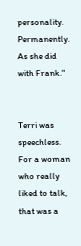personality. Permanently. As she did with Frank."


Terri was speechless. For a woman who really liked to talk, that was a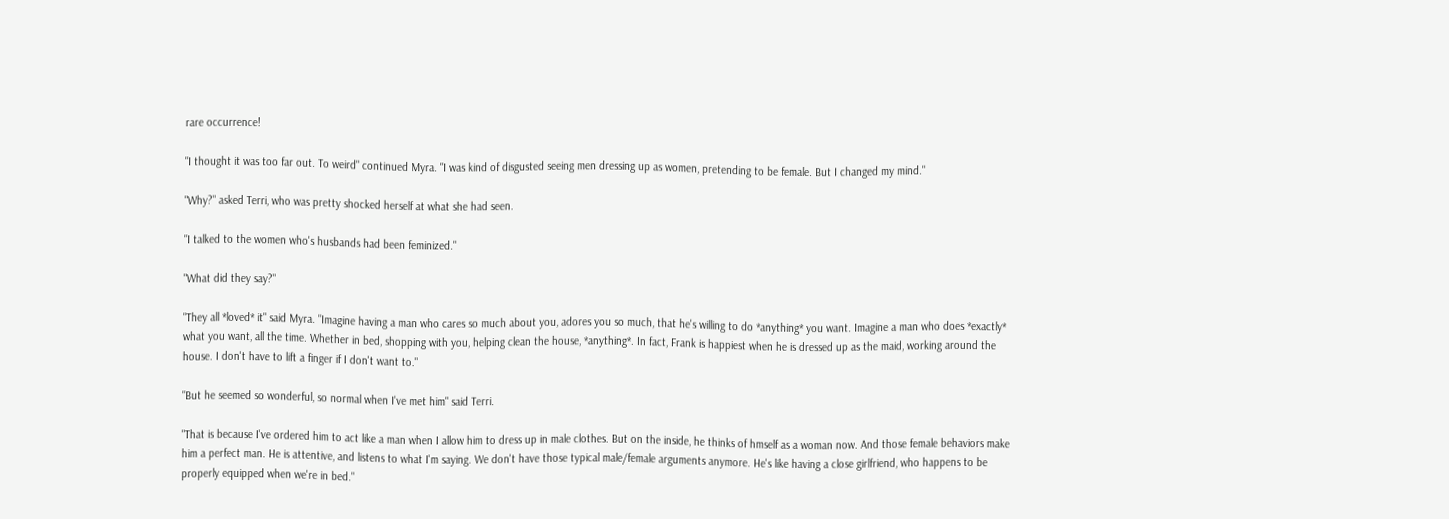rare occurrence!

"I thought it was too far out. To weird" continued Myra. "I was kind of disgusted seeing men dressing up as women, pretending to be female. But I changed my mind."

"Why?" asked Terri, who was pretty shocked herself at what she had seen.

"I talked to the women who's husbands had been feminized."

"What did they say?"

"They all *loved* it" said Myra. "Imagine having a man who cares so much about you, adores you so much, that he's willing to do *anything* you want. Imagine a man who does *exactly* what you want, all the time. Whether in bed, shopping with you, helping clean the house, *anything*. In fact, Frank is happiest when he is dressed up as the maid, working around the house. I don't have to lift a finger if I don't want to."

"But he seemed so wonderful, so normal when I've met him" said Terri.

"That is because I've ordered him to act like a man when I allow him to dress up in male clothes. But on the inside, he thinks of hmself as a woman now. And those female behaviors make him a perfect man. He is attentive, and listens to what I'm saying. We don't have those typical male/female arguments anymore. He's like having a close girlfriend, who happens to be properly equipped when we're in bed."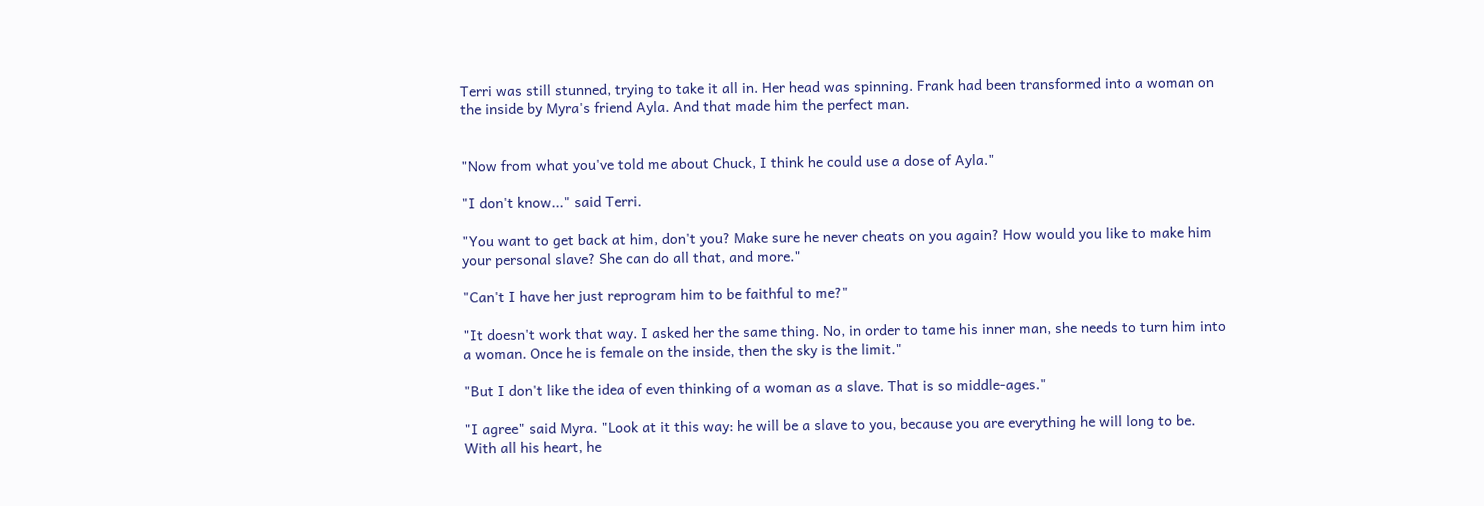Terri was still stunned, trying to take it all in. Her head was spinning. Frank had been transformed into a woman on the inside by Myra's friend Ayla. And that made him the perfect man.


"Now from what you've told me about Chuck, I think he could use a dose of Ayla."

"I don't know..." said Terri.

"You want to get back at him, don't you? Make sure he never cheats on you again? How would you like to make him your personal slave? She can do all that, and more."

"Can't I have her just reprogram him to be faithful to me?"

"It doesn't work that way. I asked her the same thing. No, in order to tame his inner man, she needs to turn him into a woman. Once he is female on the inside, then the sky is the limit."

"But I don't like the idea of even thinking of a woman as a slave. That is so middle-ages."

"I agree" said Myra. "Look at it this way: he will be a slave to you, because you are everything he will long to be. With all his heart, he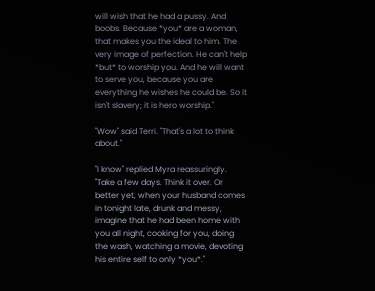will wish that he had a pussy. And boobs. Because *you* are a woman, that makes you the ideal to him. The very image of perfection. He can't help *but* to worship you. And he will want to serve you, because you are everything he wishes he could be. So it isn't slavery; it is hero worship."

"Wow" said Terri. "That's a lot to think about."

"I know" replied Myra reassuringly. "Take a few days. Think it over. Or better yet, when your husband comes in tonight late, drunk and messy, imagine that he had been home with you all night, cooking for you, doing the wash, watching a movie, devoting his entire self to only *you*."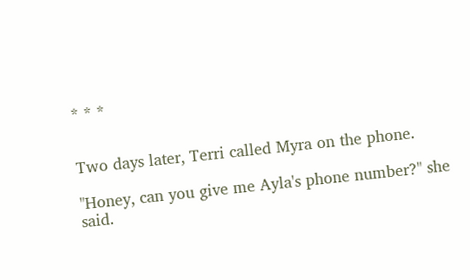* * *


Two days later, Terri called Myra on the phone.

"Honey, can you give me Ayla's phone number?" she said.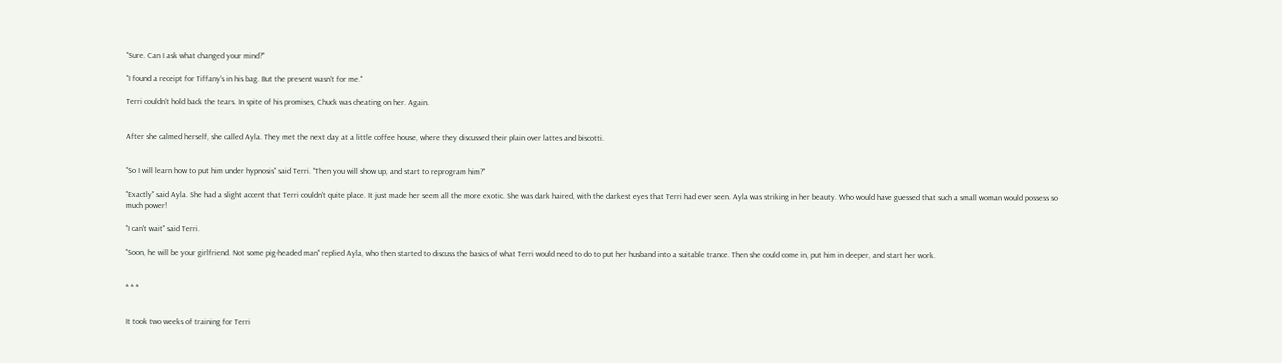"Sure. Can I ask what changed your mind?"

"I found a receipt for Tiffany's in his bag. But the present wasn't for me."

Terri couldn't hold back the tears. In spite of his promises, Chuck was cheating on her. Again.


After she calmed herself, she called Ayla. They met the next day at a little coffee house, where they discussed their plain over lattes and biscotti.


"So I will learn how to put him under hypnosis" said Terri. "Then you will show up, and start to reprogram him?"

"Exactly" said Ayla. She had a slight accent that Terri couldn't quite place. It just made her seem all the more exotic. She was dark haired, with the darkest eyes that Terri had ever seen. Ayla was striking in her beauty. Who would have guessed that such a small woman would possess so much power!

"I can't wait" said Terri.

"Soon, he will be your girlfriend. Not some pig-headed man" replied Ayla, who then started to discuss the basics of what Terri would need to do to put her husband into a suitable trance. Then she could come in, put him in deeper, and start her work.


* * *


It took two weeks of training for Terri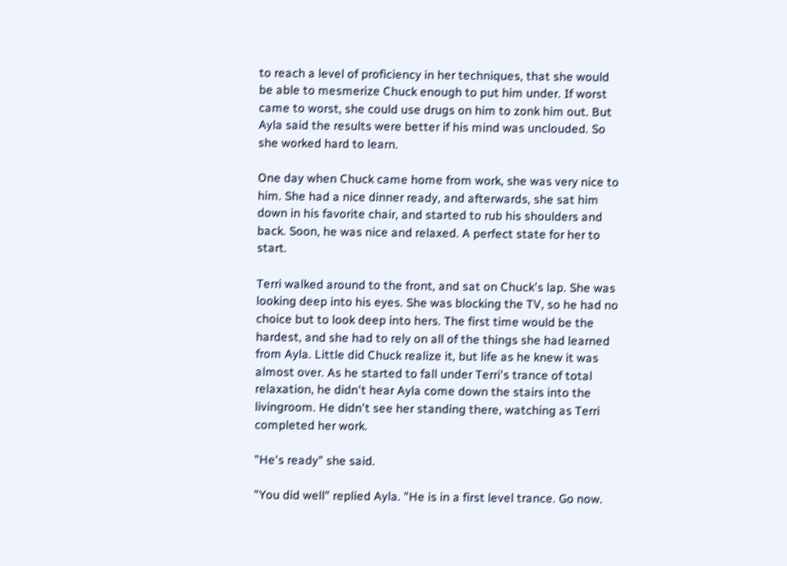to reach a level of proficiency in her techniques, that she would be able to mesmerize Chuck enough to put him under. If worst came to worst, she could use drugs on him to zonk him out. But Ayla said the results were better if his mind was unclouded. So she worked hard to learn.

One day when Chuck came home from work, she was very nice to him. She had a nice dinner ready, and afterwards, she sat him down in his favorite chair, and started to rub his shoulders and back. Soon, he was nice and relaxed. A perfect state for her to start.

Terri walked around to the front, and sat on Chuck's lap. She was looking deep into his eyes. She was blocking the TV, so he had no choice but to look deep into hers. The first time would be the hardest, and she had to rely on all of the things she had learned from Ayla. Little did Chuck realize it, but life as he knew it was almost over. As he started to fall under Terri's trance of total relaxation, he didn't hear Ayla come down the stairs into the livingroom. He didn't see her standing there, watching as Terri completed her work.

"He's ready" she said.

"You did well" replied Ayla. "He is in a first level trance. Go now.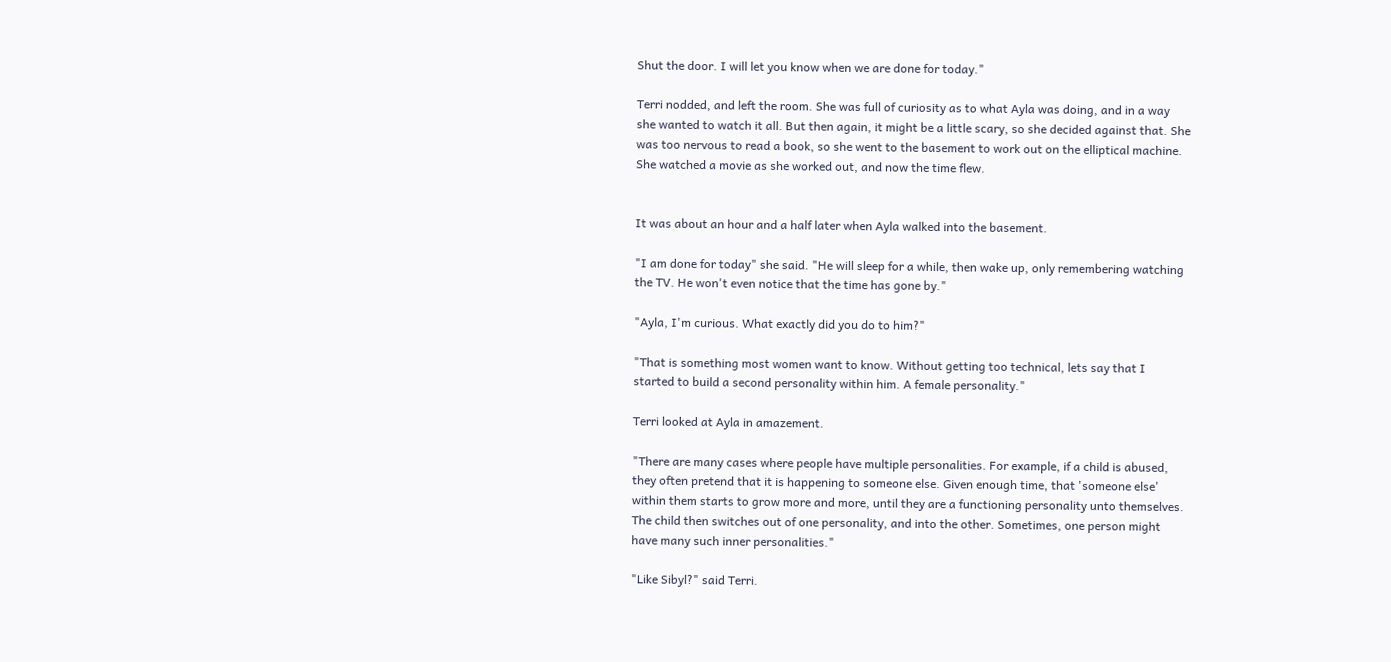Shut the door. I will let you know when we are done for today."

Terri nodded, and left the room. She was full of curiosity as to what Ayla was doing, and in a way she wanted to watch it all. But then again, it might be a little scary, so she decided against that. She was too nervous to read a book, so she went to the basement to work out on the elliptical machine. She watched a movie as she worked out, and now the time flew.


It was about an hour and a half later when Ayla walked into the basement.

"I am done for today" she said. "He will sleep for a while, then wake up, only remembering watching the TV. He won't even notice that the time has gone by."

"Ayla, I'm curious. What exactly did you do to him?"

"That is something most women want to know. Without getting too technical, lets say that I started to build a second personality within him. A female personality."

Terri looked at Ayla in amazement.

"There are many cases where people have multiple personalities. For example, if a child is abused, they often pretend that it is happening to someone else. Given enough time, that 'someone else' within them starts to grow more and more, until they are a functioning personality unto themselves. The child then switches out of one personality, and into the other. Sometimes, one person might have many such inner personalities."

"Like Sibyl?" said Terri.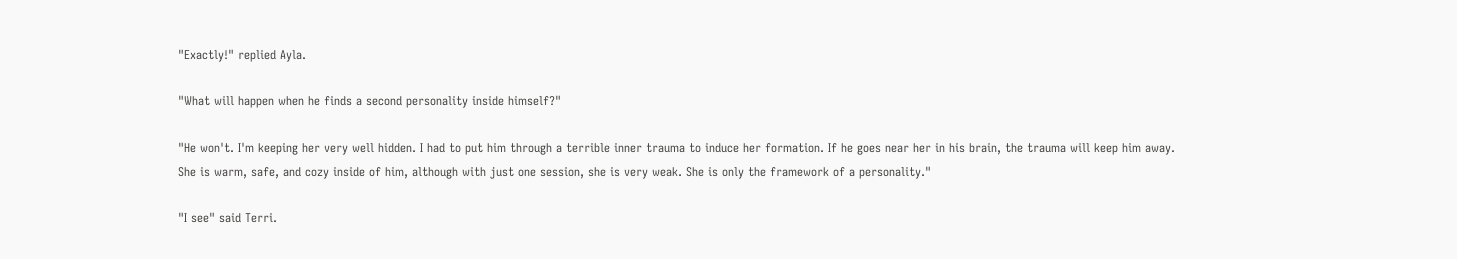"Exactly!" replied Ayla.

"What will happen when he finds a second personality inside himself?"

"He won't. I'm keeping her very well hidden. I had to put him through a terrible inner trauma to induce her formation. If he goes near her in his brain, the trauma will keep him away. She is warm, safe, and cozy inside of him, although with just one session, she is very weak. She is only the framework of a personality."

"I see" said Terri.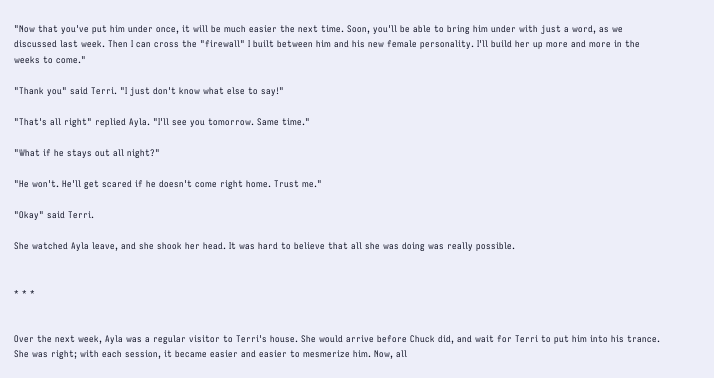"Now that you've put him under once, it will be much easier the next time. Soon, you'll be able to bring him under with just a word, as we discussed last week. Then I can cross the "firewall" I built between him and his new female personality. I'll build her up more and more in the weeks to come."

"Thank you" said Terri. "I just don't know what else to say!"

"That's all right" replied Ayla. "I'll see you tomorrow. Same time."

"What if he stays out all night?"

"He won't. He'll get scared if he doesn't come right home. Trust me."

"Okay" said Terri.

She watched Ayla leave, and she shook her head. It was hard to believe that all she was doing was really possible.


* * *


Over the next week, Ayla was a regular visitor to Terri's house. She would arrive before Chuck did, and wait for Terri to put him into his trance. She was right; with each session, it became easier and easier to mesmerize him. Now, all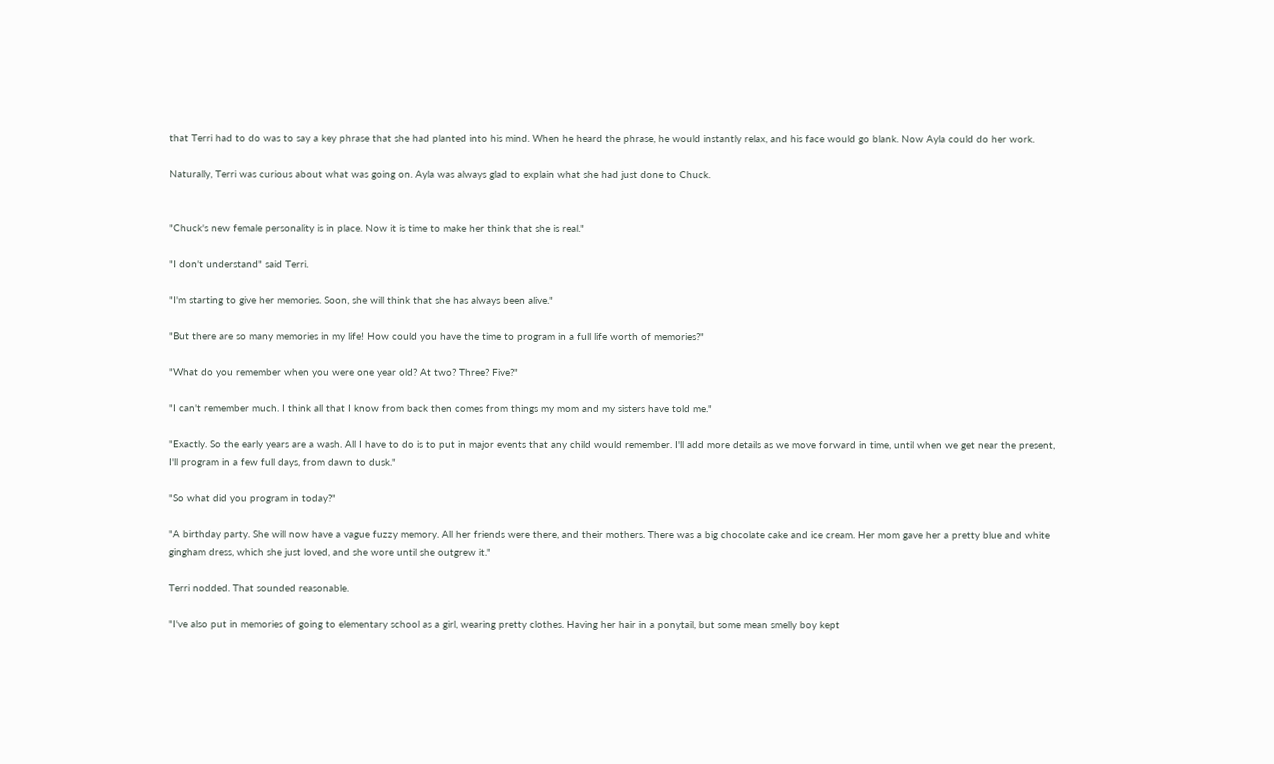that Terri had to do was to say a key phrase that she had planted into his mind. When he heard the phrase, he would instantly relax, and his face would go blank. Now Ayla could do her work.

Naturally, Terri was curious about what was going on. Ayla was always glad to explain what she had just done to Chuck.


"Chuck's new female personality is in place. Now it is time to make her think that she is real."

"I don't understand" said Terri.

"I'm starting to give her memories. Soon, she will think that she has always been alive."

"But there are so many memories in my life! How could you have the time to program in a full life worth of memories?"

"What do you remember when you were one year old? At two? Three? Five?"

"I can't remember much. I think all that I know from back then comes from things my mom and my sisters have told me."

"Exactly. So the early years are a wash. All I have to do is to put in major events that any child would remember. I'll add more details as we move forward in time, until when we get near the present, I'll program in a few full days, from dawn to dusk."

"So what did you program in today?"

"A birthday party. She will now have a vague fuzzy memory. All her friends were there, and their mothers. There was a big chocolate cake and ice cream. Her mom gave her a pretty blue and white gingham dress, which she just loved, and she wore until she outgrew it."

Terri nodded. That sounded reasonable.

"I've also put in memories of going to elementary school as a girl, wearing pretty clothes. Having her hair in a ponytail, but some mean smelly boy kept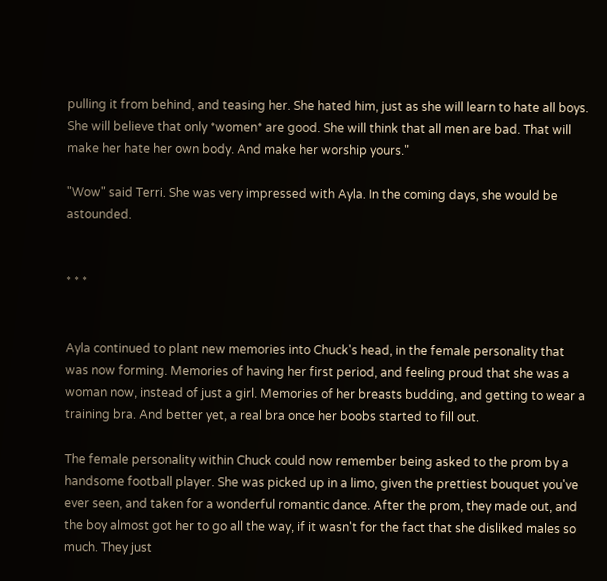pulling it from behind, and teasing her. She hated him, just as she will learn to hate all boys. She will believe that only *women* are good. She will think that all men are bad. That will make her hate her own body. And make her worship yours."

"Wow" said Terri. She was very impressed with Ayla. In the coming days, she would be astounded.


* * *


Ayla continued to plant new memories into Chuck's head, in the female personality that was now forming. Memories of having her first period, and feeling proud that she was a woman now, instead of just a girl. Memories of her breasts budding, and getting to wear a training bra. And better yet, a real bra once her boobs started to fill out.

The female personality within Chuck could now remember being asked to the prom by a handsome football player. She was picked up in a limo, given the prettiest bouquet you've ever seen, and taken for a wonderful romantic dance. After the prom, they made out, and the boy almost got her to go all the way, if it wasn't for the fact that she disliked males so much. They just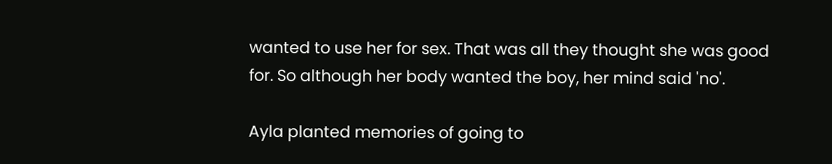wanted to use her for sex. That was all they thought she was good for. So although her body wanted the boy, her mind said 'no'.

Ayla planted memories of going to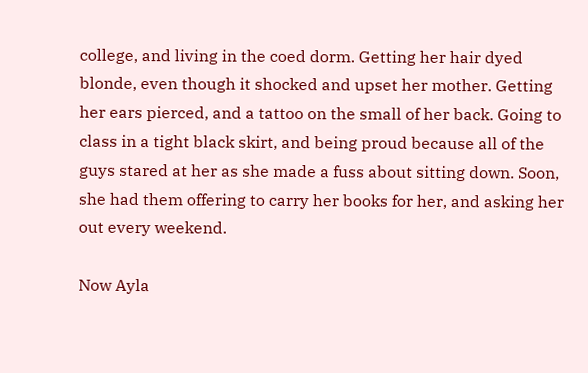college, and living in the coed dorm. Getting her hair dyed blonde, even though it shocked and upset her mother. Getting her ears pierced, and a tattoo on the small of her back. Going to class in a tight black skirt, and being proud because all of the guys stared at her as she made a fuss about sitting down. Soon, she had them offering to carry her books for her, and asking her out every weekend.

Now Ayla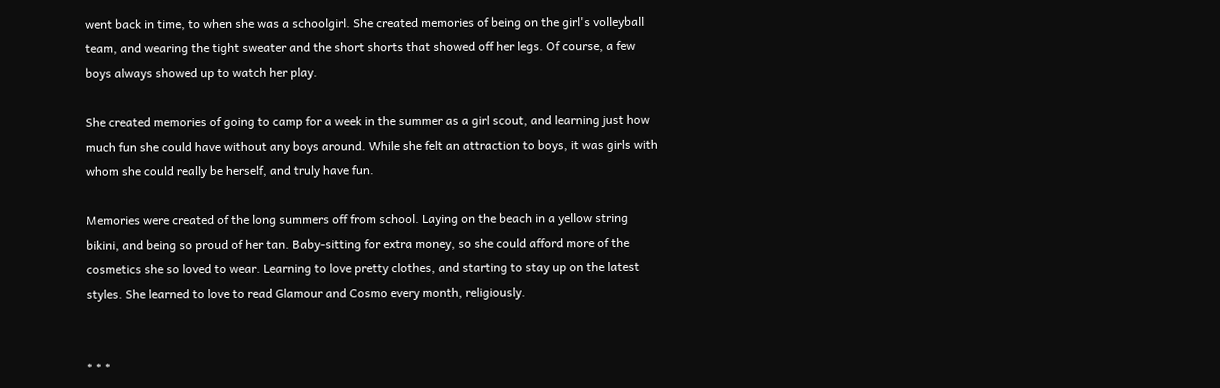went back in time, to when she was a schoolgirl. She created memories of being on the girl's volleyball team, and wearing the tight sweater and the short shorts that showed off her legs. Of course, a few boys always showed up to watch her play.

She created memories of going to camp for a week in the summer as a girl scout, and learning just how much fun she could have without any boys around. While she felt an attraction to boys, it was girls with whom she could really be herself, and truly have fun.

Memories were created of the long summers off from school. Laying on the beach in a yellow string bikini, and being so proud of her tan. Baby-sitting for extra money, so she could afford more of the cosmetics she so loved to wear. Learning to love pretty clothes, and starting to stay up on the latest styles. She learned to love to read Glamour and Cosmo every month, religiously.


* * *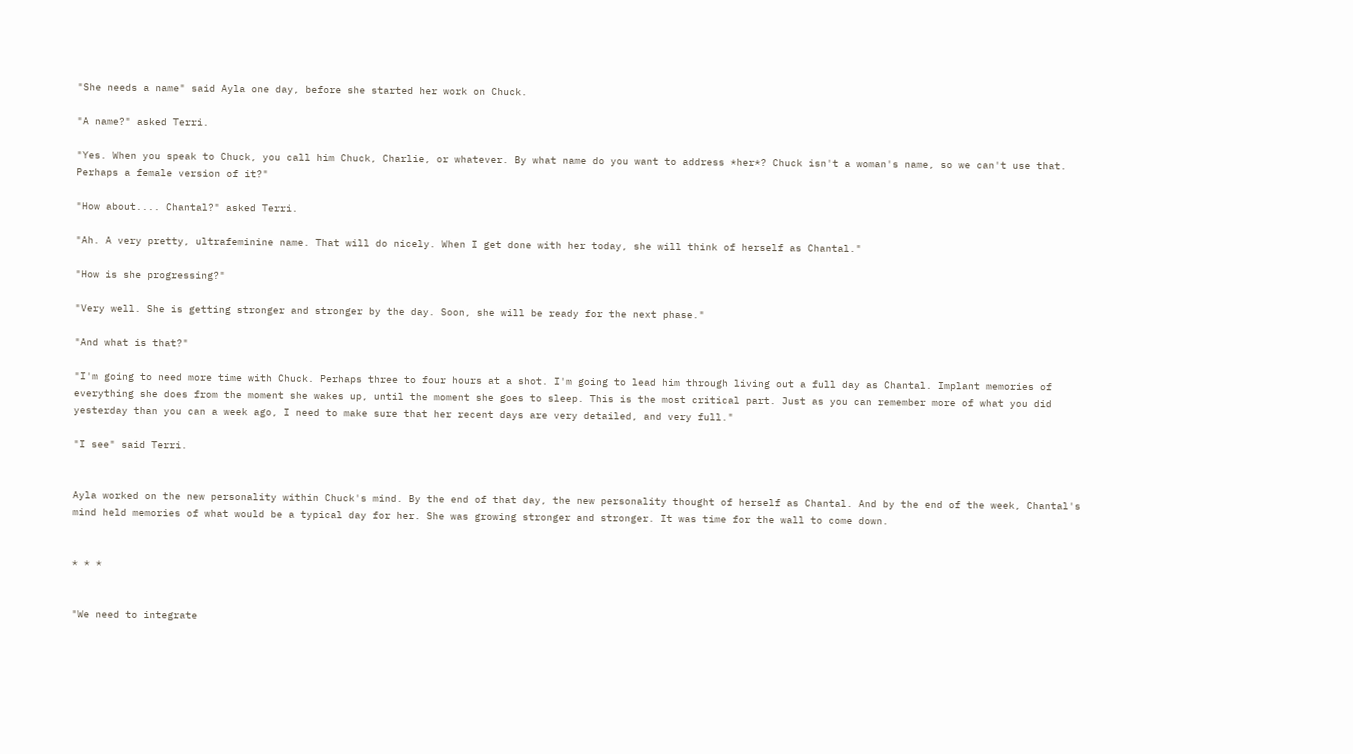"She needs a name" said Ayla one day, before she started her work on Chuck.

"A name?" asked Terri.

"Yes. When you speak to Chuck, you call him Chuck, Charlie, or whatever. By what name do you want to address *her*? Chuck isn't a woman's name, so we can't use that. Perhaps a female version of it?"

"How about.... Chantal?" asked Terri.

"Ah. A very pretty, ultrafeminine name. That will do nicely. When I get done with her today, she will think of herself as Chantal."

"How is she progressing?"

"Very well. She is getting stronger and stronger by the day. Soon, she will be ready for the next phase."

"And what is that?"

"I'm going to need more time with Chuck. Perhaps three to four hours at a shot. I'm going to lead him through living out a full day as Chantal. Implant memories of everything she does from the moment she wakes up, until the moment she goes to sleep. This is the most critical part. Just as you can remember more of what you did yesterday than you can a week ago, I need to make sure that her recent days are very detailed, and very full."

"I see" said Terri.


Ayla worked on the new personality within Chuck's mind. By the end of that day, the new personality thought of herself as Chantal. And by the end of the week, Chantal's mind held memories of what would be a typical day for her. She was growing stronger and stronger. It was time for the wall to come down.


* * *


"We need to integrate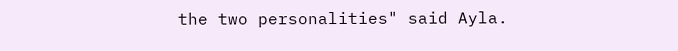the two personalities" said Ayla.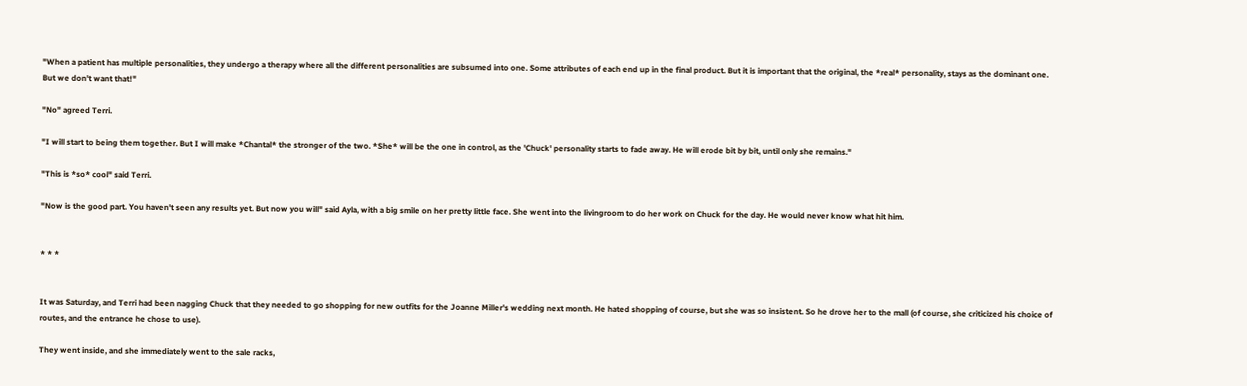"When a patient has multiple personalities, they undergo a therapy where all the different personalities are subsumed into one. Some attributes of each end up in the final product. But it is important that the original, the *real* personality, stays as the dominant one. But we don't want that!"

"No" agreed Terri.

"I will start to being them together. But I will make *Chantal* the stronger of the two. *She* will be the one in control, as the 'Chuck' personality starts to fade away. He will erode bit by bit, until only she remains."

"This is *so* cool" said Terri.

"Now is the good part. You haven't seen any results yet. But now you will" said Ayla, with a big smile on her pretty little face. She went into the livingroom to do her work on Chuck for the day. He would never know what hit him.


* * *


It was Saturday, and Terri had been nagging Chuck that they needed to go shopping for new outfits for the Joanne Miller's wedding next month. He hated shopping of course, but she was so insistent. So he drove her to the mall (of course, she criticized his choice of routes, and the entrance he chose to use).

They went inside, and she immediately went to the sale racks,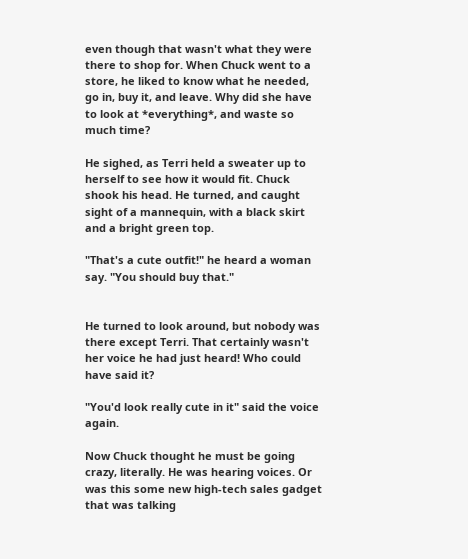even though that wasn't what they were there to shop for. When Chuck went to a store, he liked to know what he needed, go in, buy it, and leave. Why did she have to look at *everything*, and waste so much time?

He sighed, as Terri held a sweater up to herself to see how it would fit. Chuck shook his head. He turned, and caught sight of a mannequin, with a black skirt and a bright green top.

"That's a cute outfit!" he heard a woman say. "You should buy that."


He turned to look around, but nobody was there except Terri. That certainly wasn't her voice he had just heard! Who could have said it?

"You'd look really cute in it" said the voice again.

Now Chuck thought he must be going crazy, literally. He was hearing voices. Or was this some new high-tech sales gadget that was talking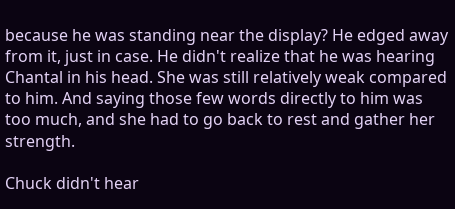because he was standing near the display? He edged away from it, just in case. He didn't realize that he was hearing Chantal in his head. She was still relatively weak compared to him. And saying those few words directly to him was too much, and she had to go back to rest and gather her strength.

Chuck didn't hear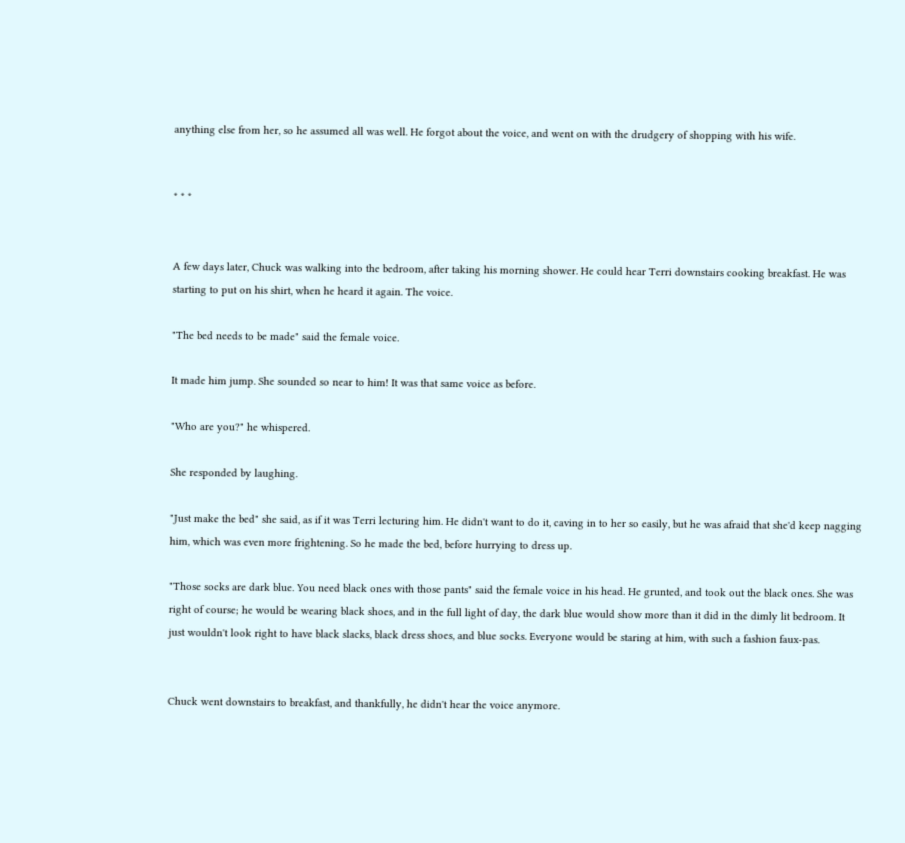anything else from her, so he assumed all was well. He forgot about the voice, and went on with the drudgery of shopping with his wife.


* * *


A few days later, Chuck was walking into the bedroom, after taking his morning shower. He could hear Terri downstairs cooking breakfast. He was starting to put on his shirt, when he heard it again. The voice.

"The bed needs to be made" said the female voice.

It made him jump. She sounded so near to him! It was that same voice as before.

"Who are you?" he whispered.

She responded by laughing.

"Just make the bed" she said, as if it was Terri lecturing him. He didn't want to do it, caving in to her so easily, but he was afraid that she'd keep nagging him, which was even more frightening. So he made the bed, before hurrying to dress up.

"Those socks are dark blue. You need black ones with those pants" said the female voice in his head. He grunted, and took out the black ones. She was right of course; he would be wearing black shoes, and in the full light of day, the dark blue would show more than it did in the dimly lit bedroom. It just wouldn't look right to have black slacks, black dress shoes, and blue socks. Everyone would be staring at him, with such a fashion faux-pas.


Chuck went downstairs to breakfast, and thankfully, he didn't hear the voice anymore.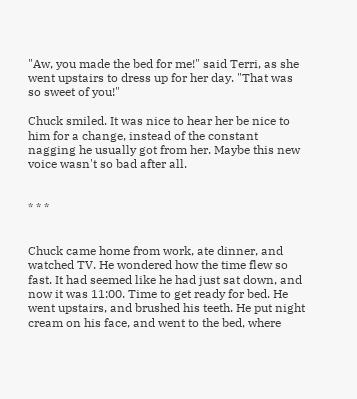"Aw, you made the bed for me!" said Terri, as she went upstairs to dress up for her day. "That was so sweet of you!"

Chuck smiled. It was nice to hear her be nice to him for a change, instead of the constant nagging he usually got from her. Maybe this new voice wasn't so bad after all.


* * *


Chuck came home from work, ate dinner, and watched TV. He wondered how the time flew so fast. It had seemed like he had just sat down, and now it was 11:00. Time to get ready for bed. He went upstairs, and brushed his teeth. He put night cream on his face, and went to the bed, where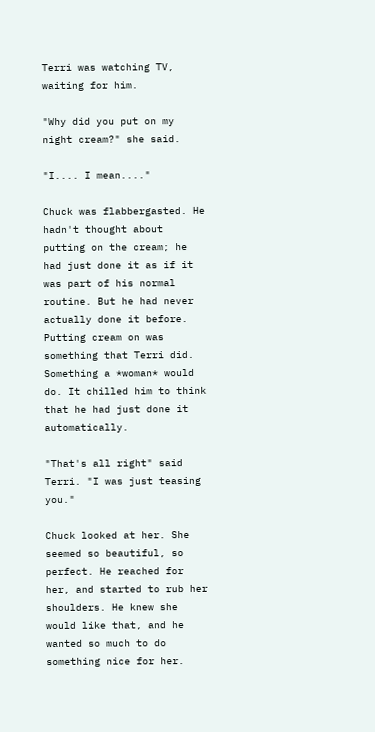Terri was watching TV, waiting for him.

"Why did you put on my night cream?" she said.

"I.... I mean...."

Chuck was flabbergasted. He hadn't thought about putting on the cream; he had just done it as if it was part of his normal routine. But he had never actually done it before. Putting cream on was something that Terri did. Something a *woman* would do. It chilled him to think that he had just done it automatically.

"That's all right" said Terri. "I was just teasing you."

Chuck looked at her. She seemed so beautiful, so perfect. He reached for her, and started to rub her shoulders. He knew she would like that, and he wanted so much to do something nice for her.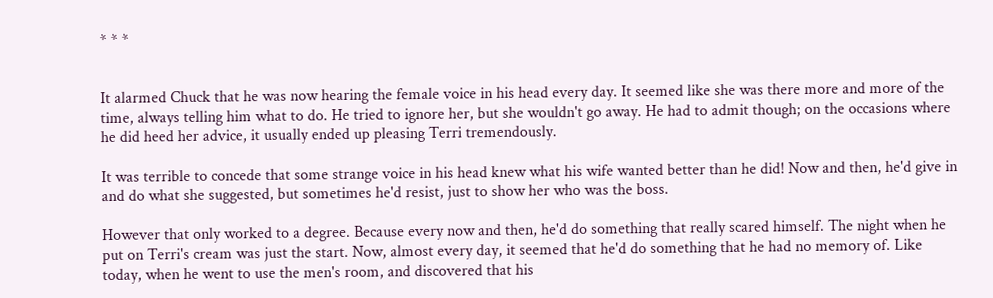* * *


It alarmed Chuck that he was now hearing the female voice in his head every day. It seemed like she was there more and more of the time, always telling him what to do. He tried to ignore her, but she wouldn't go away. He had to admit though; on the occasions where he did heed her advice, it usually ended up pleasing Terri tremendously.

It was terrible to concede that some strange voice in his head knew what his wife wanted better than he did! Now and then, he'd give in and do what she suggested, but sometimes he'd resist, just to show her who was the boss.

However that only worked to a degree. Because every now and then, he'd do something that really scared himself. The night when he put on Terri's cream was just the start. Now, almost every day, it seemed that he'd do something that he had no memory of. Like today, when he went to use the men's room, and discovered that his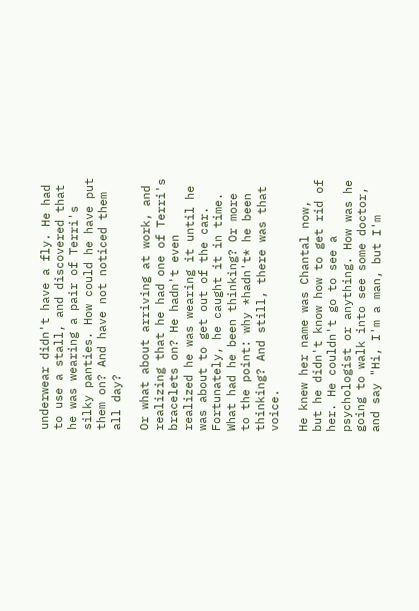underwear didn't have a fly. He had to use a stall, and discovered that he was wearing a pair of Terri's silky panties. How could he have put them on? And have not noticed them all day?

Or what about arriving at work, and realizing that he had one of Terri's bracelets on? He hadn't even realized he was wearing it until he was about to get out of the car. Fortunately, he caught it in time. What had he been thinking? Or more to the point: why *hadn't* he been thinking? And still, there was that voice.

He knew her name was Chantal now, but he didn't know how to get rid of her. He couldn't go to see a psychologist or anything. How was he going to walk into see some doctor, and say "Hi, I'm a man, but I'm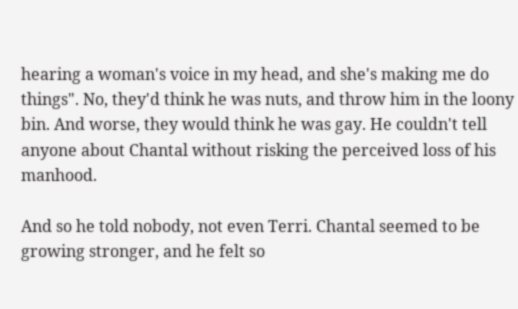hearing a woman's voice in my head, and she's making me do things". No, they'd think he was nuts, and throw him in the loony bin. And worse, they would think he was gay. He couldn't tell anyone about Chantal without risking the perceived loss of his manhood.

And so he told nobody, not even Terri. Chantal seemed to be growing stronger, and he felt so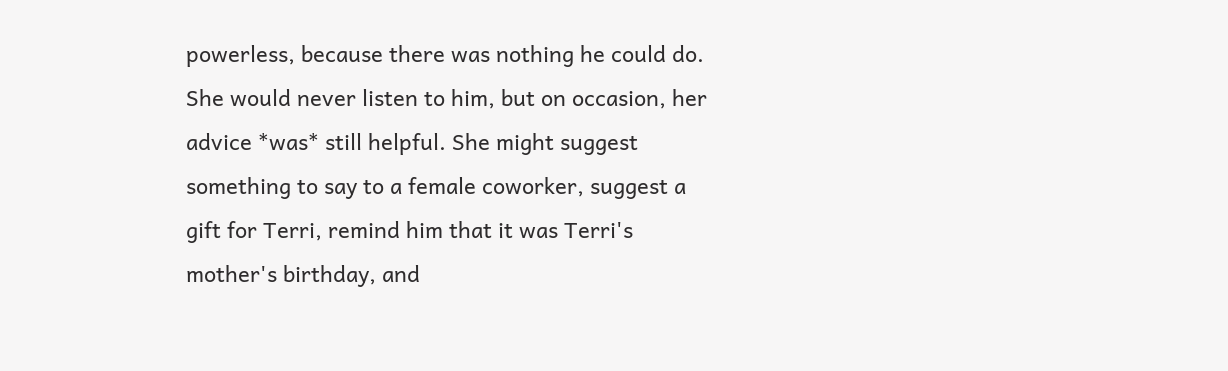powerless, because there was nothing he could do. She would never listen to him, but on occasion, her advice *was* still helpful. She might suggest something to say to a female coworker, suggest a gift for Terri, remind him that it was Terri's mother's birthday, and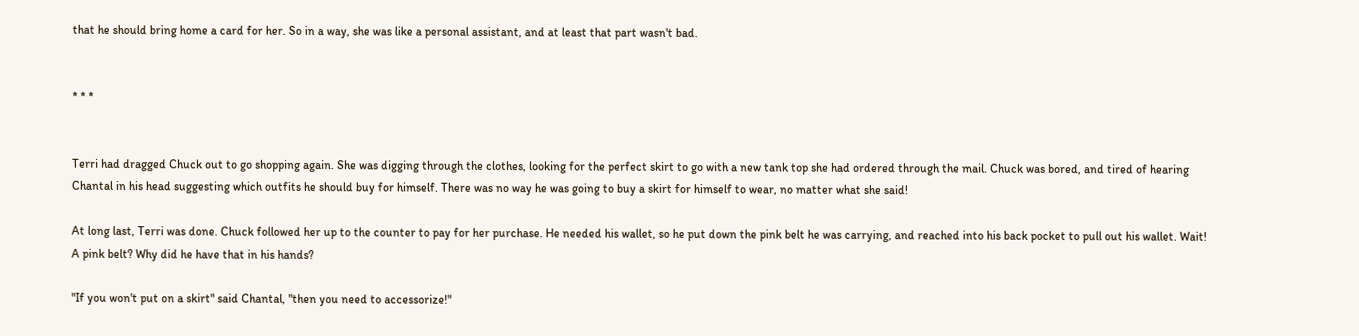that he should bring home a card for her. So in a way, she was like a personal assistant, and at least that part wasn't bad.


* * *


Terri had dragged Chuck out to go shopping again. She was digging through the clothes, looking for the perfect skirt to go with a new tank top she had ordered through the mail. Chuck was bored, and tired of hearing Chantal in his head suggesting which outfits he should buy for himself. There was no way he was going to buy a skirt for himself to wear, no matter what she said!

At long last, Terri was done. Chuck followed her up to the counter to pay for her purchase. He needed his wallet, so he put down the pink belt he was carrying, and reached into his back pocket to pull out his wallet. Wait! A pink belt? Why did he have that in his hands?

"If you won't put on a skirt" said Chantal, "then you need to accessorize!"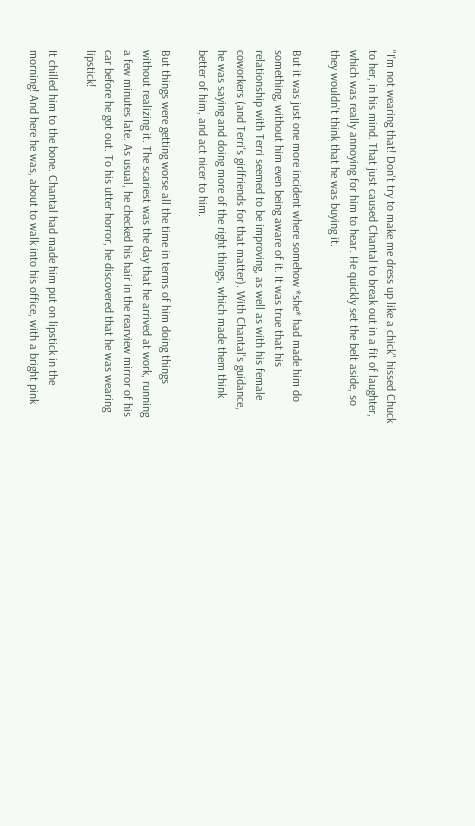"I'm not wearing that! Don't try to make me dress up like a chick" hissed Chuck to her, in his mind. That just caused Chantal to break out in a fit of laughter, which was really annoying for him to hear. He quickly set the belt aside, so they wouldn't think that he was buying it.

But it was just one more incident where somehow *she* had made him do something, without him even being aware of it. It was true that his relationship with Terri seemed to be improving, as well as with his female coworkers (and Terri's girlfriends for that matter). With Chantal's guidance, he was saying and doing more of the right things, which made them think better of him, and act nicer to him.

But things were getting worse all the time in terms of him doing things without realizing it. The scariest was the day that he arrived at work, running a few minutes late. As usual, he checked his hair in the rearview mirror of his car before he got out. To his utter horror, he discovered that he was wearing lipstick!

It chilled him to the bone. Chantal had made him put on lipstick in the morning! And here he was, about to walk into his office, with a bright pink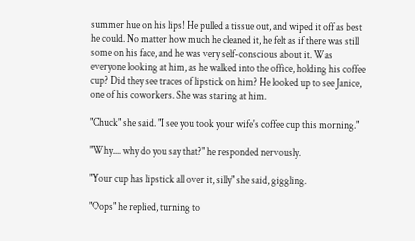summer hue on his lips! He pulled a tissue out, and wiped it off as best he could. No matter how much he cleaned it, he felt as if there was still some on his face, and he was very self-conscious about it. Was everyone looking at him, as he walked into the office, holding his coffee cup? Did they see traces of lipstick on him? He looked up to see Janice, one of his coworkers. She was staring at him.

"Chuck" she said. "I see you took your wife's coffee cup this morning."

"Why.... why do you say that?" he responded nervously.

"Your cup has lipstick all over it, silly" she said, giggling.

"Oops" he replied, turning to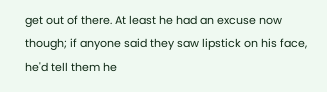get out of there. At least he had an excuse now though; if anyone said they saw lipstick on his face, he'd tell them he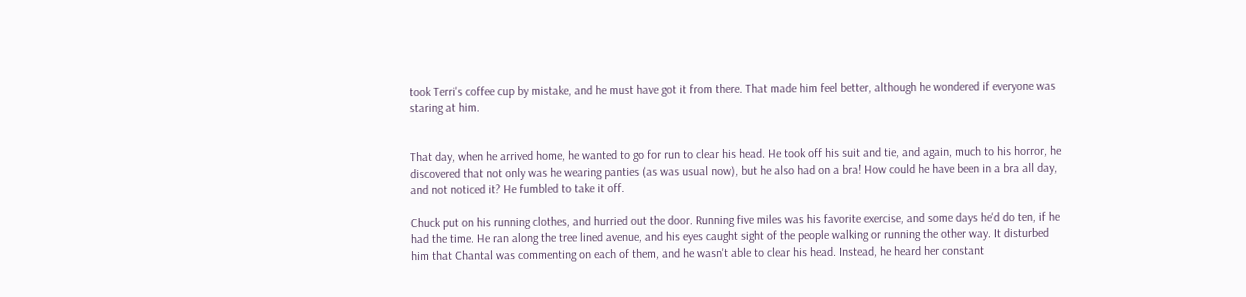took Terri's coffee cup by mistake, and he must have got it from there. That made him feel better, although he wondered if everyone was staring at him.


That day, when he arrived home, he wanted to go for run to clear his head. He took off his suit and tie, and again, much to his horror, he discovered that not only was he wearing panties (as was usual now), but he also had on a bra! How could he have been in a bra all day, and not noticed it? He fumbled to take it off.

Chuck put on his running clothes, and hurried out the door. Running five miles was his favorite exercise, and some days he'd do ten, if he had the time. He ran along the tree lined avenue, and his eyes caught sight of the people walking or running the other way. It disturbed him that Chantal was commenting on each of them, and he wasn't able to clear his head. Instead, he heard her constant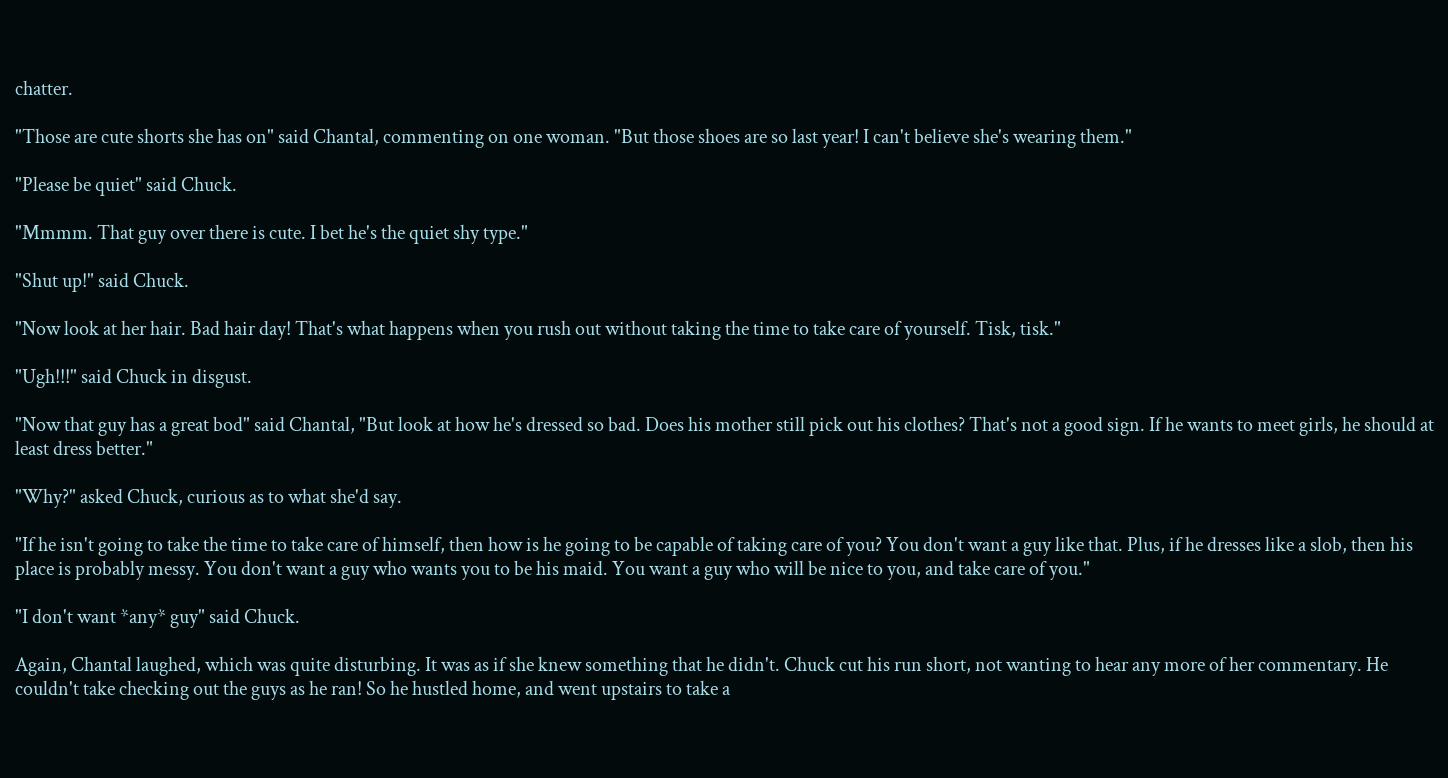chatter.

"Those are cute shorts she has on" said Chantal, commenting on one woman. "But those shoes are so last year! I can't believe she's wearing them."

"Please be quiet" said Chuck.

"Mmmm. That guy over there is cute. I bet he's the quiet shy type."

"Shut up!" said Chuck.

"Now look at her hair. Bad hair day! That's what happens when you rush out without taking the time to take care of yourself. Tisk, tisk."

"Ugh!!!" said Chuck in disgust.

"Now that guy has a great bod" said Chantal, "But look at how he's dressed so bad. Does his mother still pick out his clothes? That's not a good sign. If he wants to meet girls, he should at least dress better."

"Why?" asked Chuck, curious as to what she'd say.

"If he isn't going to take the time to take care of himself, then how is he going to be capable of taking care of you? You don't want a guy like that. Plus, if he dresses like a slob, then his place is probably messy. You don't want a guy who wants you to be his maid. You want a guy who will be nice to you, and take care of you."

"I don't want *any* guy" said Chuck.

Again, Chantal laughed, which was quite disturbing. It was as if she knew something that he didn't. Chuck cut his run short, not wanting to hear any more of her commentary. He couldn't take checking out the guys as he ran! So he hustled home, and went upstairs to take a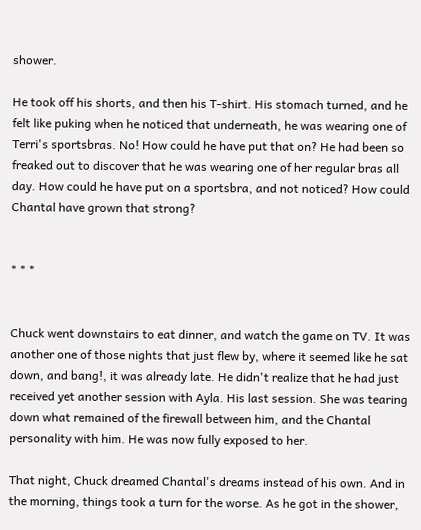shower.

He took off his shorts, and then his T-shirt. His stomach turned, and he felt like puking when he noticed that underneath, he was wearing one of Terri's sportsbras. No! How could he have put that on? He had been so freaked out to discover that he was wearing one of her regular bras all day. How could he have put on a sportsbra, and not noticed? How could Chantal have grown that strong?


* * *


Chuck went downstairs to eat dinner, and watch the game on TV. It was another one of those nights that just flew by, where it seemed like he sat down, and bang!, it was already late. He didn't realize that he had just received yet another session with Ayla. His last session. She was tearing down what remained of the firewall between him, and the Chantal personality with him. He was now fully exposed to her.

That night, Chuck dreamed Chantal's dreams instead of his own. And in the morning, things took a turn for the worse. As he got in the shower,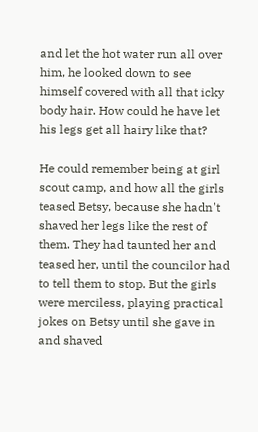and let the hot water run all over him, he looked down to see himself covered with all that icky body hair. How could he have let his legs get all hairy like that?

He could remember being at girl scout camp, and how all the girls teased Betsy, because she hadn't shaved her legs like the rest of them. They had taunted her and teased her, until the councilor had to tell them to stop. But the girls were merciless, playing practical jokes on Betsy until she gave in and shaved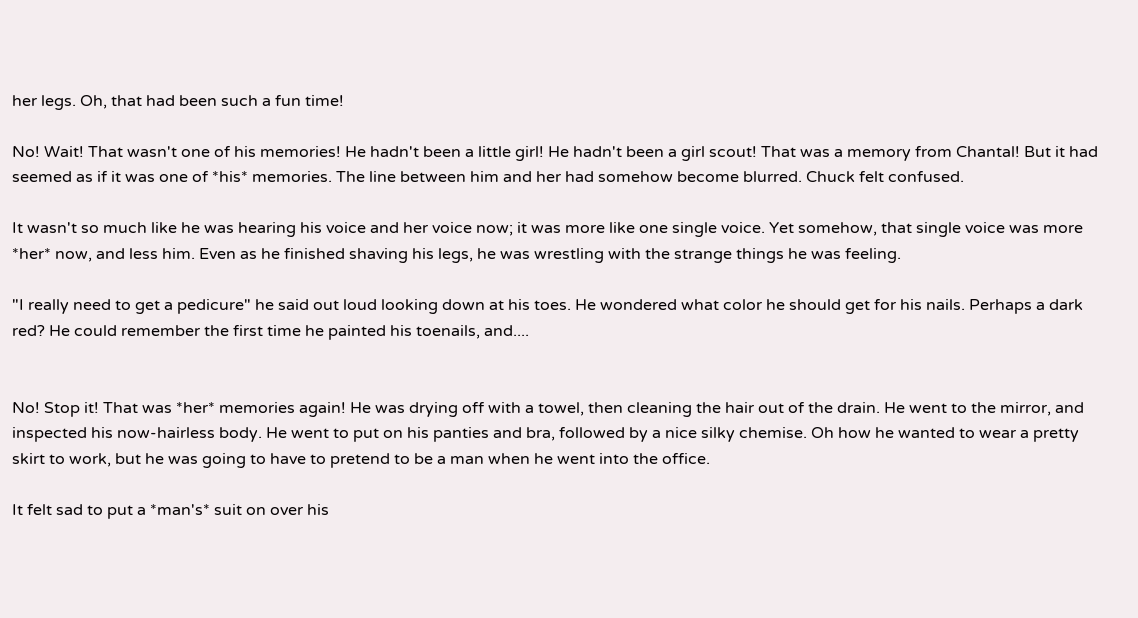her legs. Oh, that had been such a fun time!

No! Wait! That wasn't one of his memories! He hadn't been a little girl! He hadn't been a girl scout! That was a memory from Chantal! But it had seemed as if it was one of *his* memories. The line between him and her had somehow become blurred. Chuck felt confused.

It wasn't so much like he was hearing his voice and her voice now; it was more like one single voice. Yet somehow, that single voice was more *her* now, and less him. Even as he finished shaving his legs, he was wrestling with the strange things he was feeling.

"I really need to get a pedicure" he said out loud looking down at his toes. He wondered what color he should get for his nails. Perhaps a dark red? He could remember the first time he painted his toenails, and....


No! Stop it! That was *her* memories again! He was drying off with a towel, then cleaning the hair out of the drain. He went to the mirror, and inspected his now-hairless body. He went to put on his panties and bra, followed by a nice silky chemise. Oh how he wanted to wear a pretty skirt to work, but he was going to have to pretend to be a man when he went into the office.

It felt sad to put a *man's* suit on over his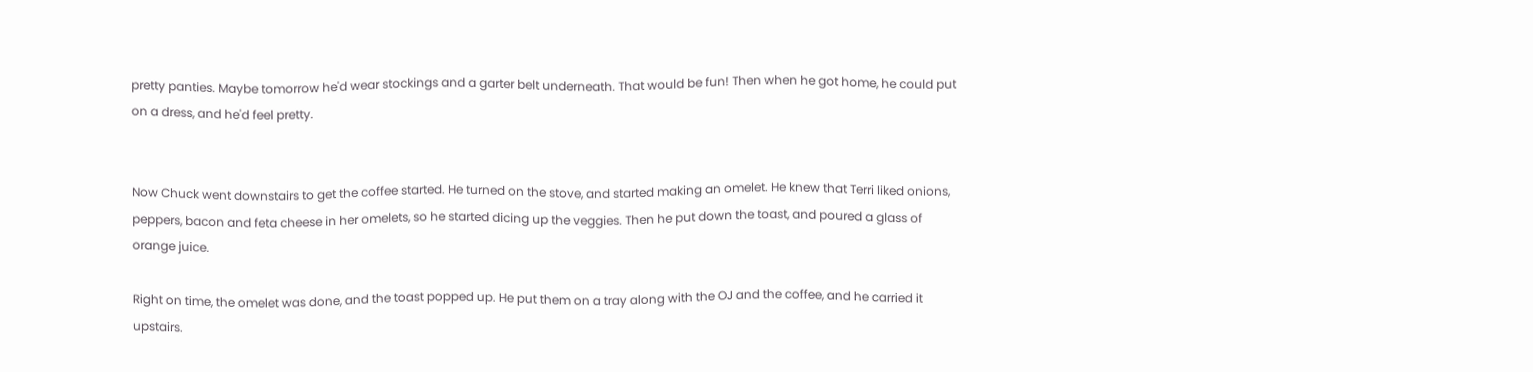pretty panties. Maybe tomorrow he'd wear stockings and a garter belt underneath. That would be fun! Then when he got home, he could put on a dress, and he'd feel pretty.


Now Chuck went downstairs to get the coffee started. He turned on the stove, and started making an omelet. He knew that Terri liked onions, peppers, bacon and feta cheese in her omelets, so he started dicing up the veggies. Then he put down the toast, and poured a glass of orange juice.

Right on time, the omelet was done, and the toast popped up. He put them on a tray along with the OJ and the coffee, and he carried it upstairs.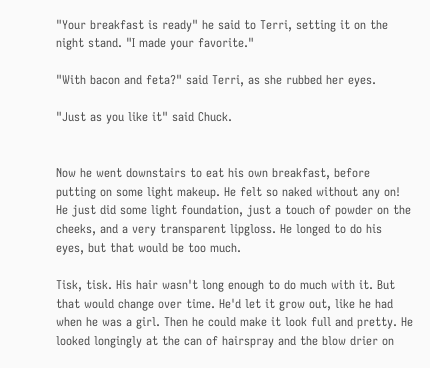"Your breakfast is ready" he said to Terri, setting it on the night stand. "I made your favorite."

"With bacon and feta?" said Terri, as she rubbed her eyes.

"Just as you like it" said Chuck.


Now he went downstairs to eat his own breakfast, before putting on some light makeup. He felt so naked without any on! He just did some light foundation, just a touch of powder on the cheeks, and a very transparent lipgloss. He longed to do his eyes, but that would be too much.

Tisk, tisk. His hair wasn't long enough to do much with it. But that would change over time. He'd let it grow out, like he had when he was a girl. Then he could make it look full and pretty. He looked longingly at the can of hairspray and the blow drier on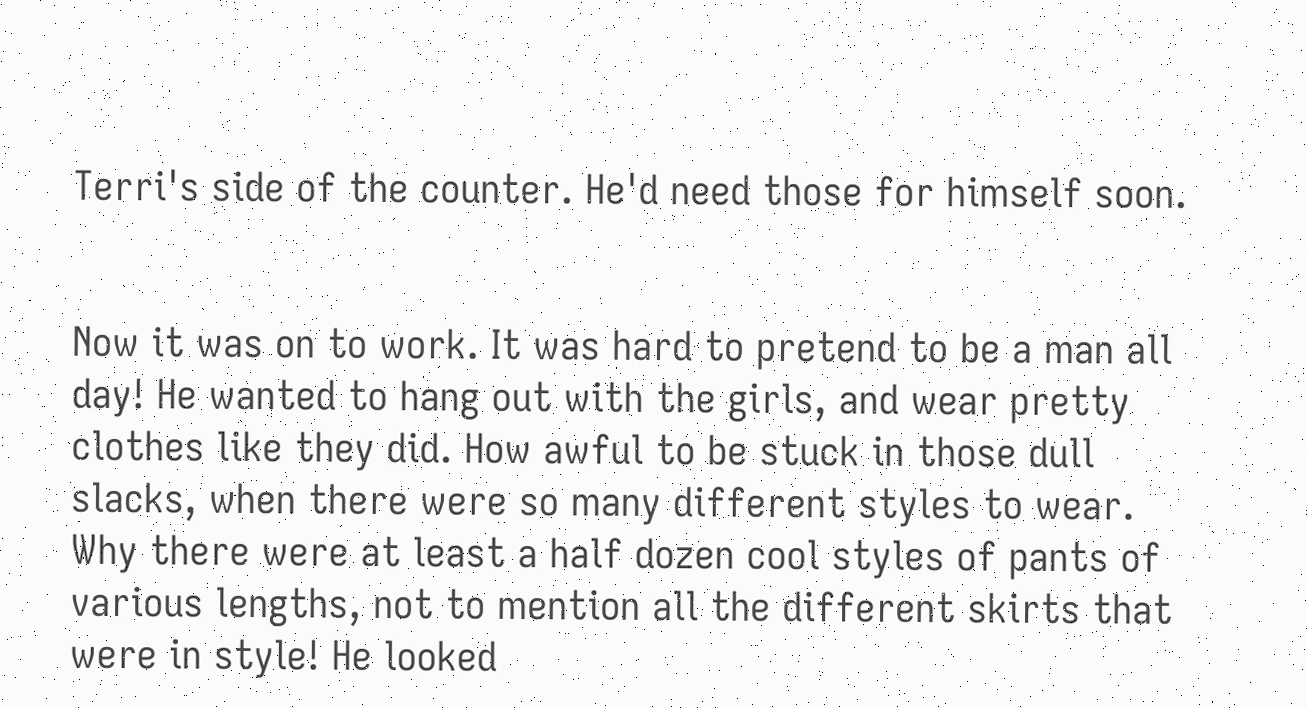Terri's side of the counter. He'd need those for himself soon.


Now it was on to work. It was hard to pretend to be a man all day! He wanted to hang out with the girls, and wear pretty clothes like they did. How awful to be stuck in those dull slacks, when there were so many different styles to wear. Why there were at least a half dozen cool styles of pants of various lengths, not to mention all the different skirts that were in style! He looked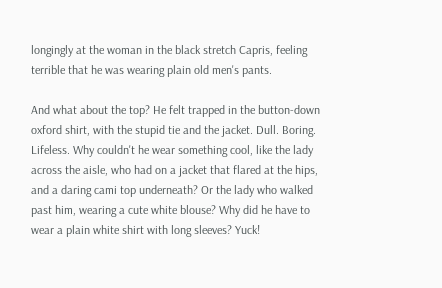longingly at the woman in the black stretch Capris, feeling terrible that he was wearing plain old men's pants.

And what about the top? He felt trapped in the button-down oxford shirt, with the stupid tie and the jacket. Dull. Boring. Lifeless. Why couldn't he wear something cool, like the lady across the aisle, who had on a jacket that flared at the hips, and a daring cami top underneath? Or the lady who walked past him, wearing a cute white blouse? Why did he have to wear a plain white shirt with long sleeves? Yuck!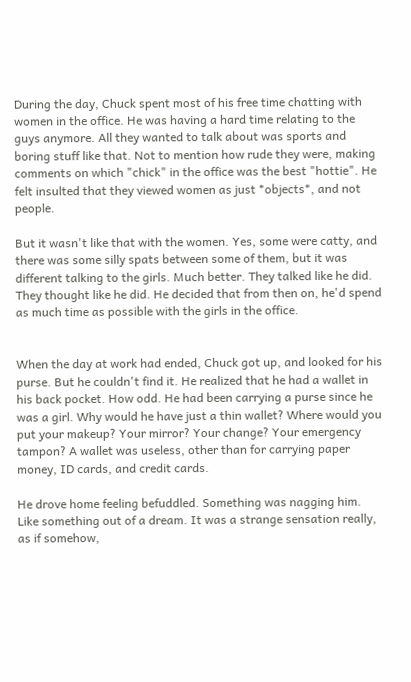During the day, Chuck spent most of his free time chatting with women in the office. He was having a hard time relating to the guys anymore. All they wanted to talk about was sports and boring stuff like that. Not to mention how rude they were, making comments on which "chick" in the office was the best "hottie". He felt insulted that they viewed women as just *objects*, and not people.

But it wasn't like that with the women. Yes, some were catty, and there was some silly spats between some of them, but it was different talking to the girls. Much better. They talked like he did. They thought like he did. He decided that from then on, he'd spend as much time as possible with the girls in the office.


When the day at work had ended, Chuck got up, and looked for his purse. But he couldn't find it. He realized that he had a wallet in his back pocket. How odd. He had been carrying a purse since he was a girl. Why would he have just a thin wallet? Where would you put your makeup? Your mirror? Your change? Your emergency tampon? A wallet was useless, other than for carrying paper money, ID cards, and credit cards.

He drove home feeling befuddled. Something was nagging him. Like something out of a dream. It was a strange sensation really, as if somehow,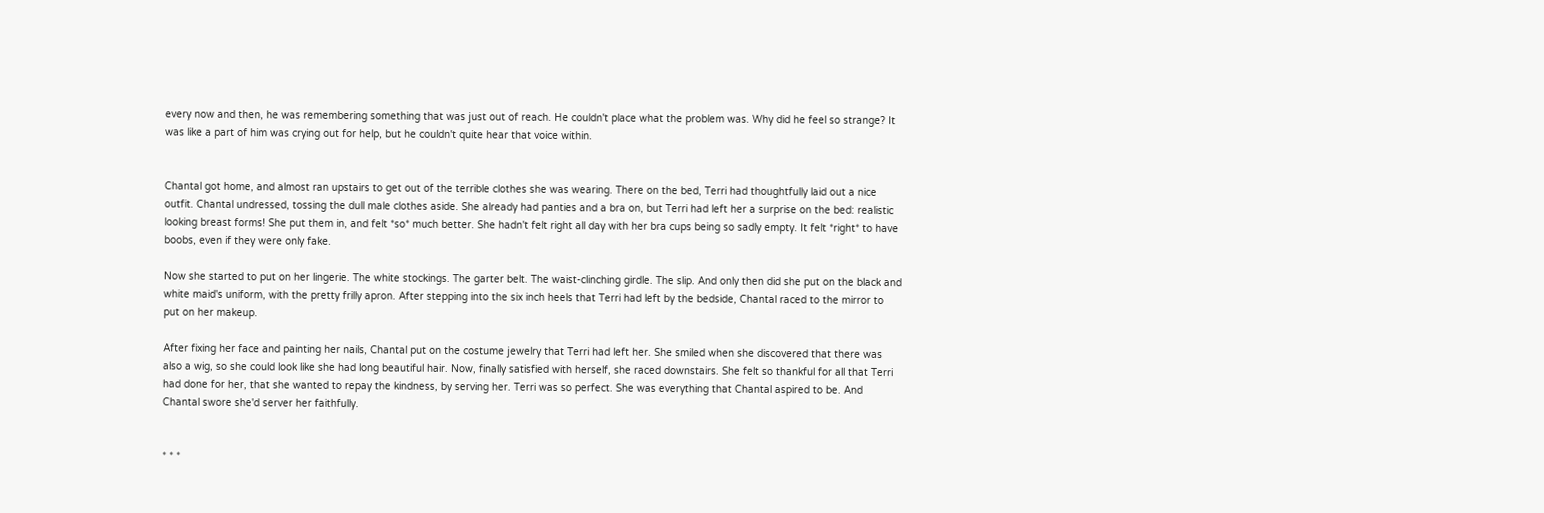every now and then, he was remembering something that was just out of reach. He couldn't place what the problem was. Why did he feel so strange? It was like a part of him was crying out for help, but he couldn't quite hear that voice within.


Chantal got home, and almost ran upstairs to get out of the terrible clothes she was wearing. There on the bed, Terri had thoughtfully laid out a nice outfit. Chantal undressed, tossing the dull male clothes aside. She already had panties and a bra on, but Terri had left her a surprise on the bed: realistic looking breast forms! She put them in, and felt *so* much better. She hadn't felt right all day with her bra cups being so sadly empty. It felt *right* to have boobs, even if they were only fake.

Now she started to put on her lingerie. The white stockings. The garter belt. The waist-clinching girdle. The slip. And only then did she put on the black and white maid's uniform, with the pretty frilly apron. After stepping into the six inch heels that Terri had left by the bedside, Chantal raced to the mirror to put on her makeup.

After fixing her face and painting her nails, Chantal put on the costume jewelry that Terri had left her. She smiled when she discovered that there was also a wig, so she could look like she had long beautiful hair. Now, finally satisfied with herself, she raced downstairs. She felt so thankful for all that Terri had done for her, that she wanted to repay the kindness, by serving her. Terri was so perfect. She was everything that Chantal aspired to be. And Chantal swore she'd server her faithfully.


* * *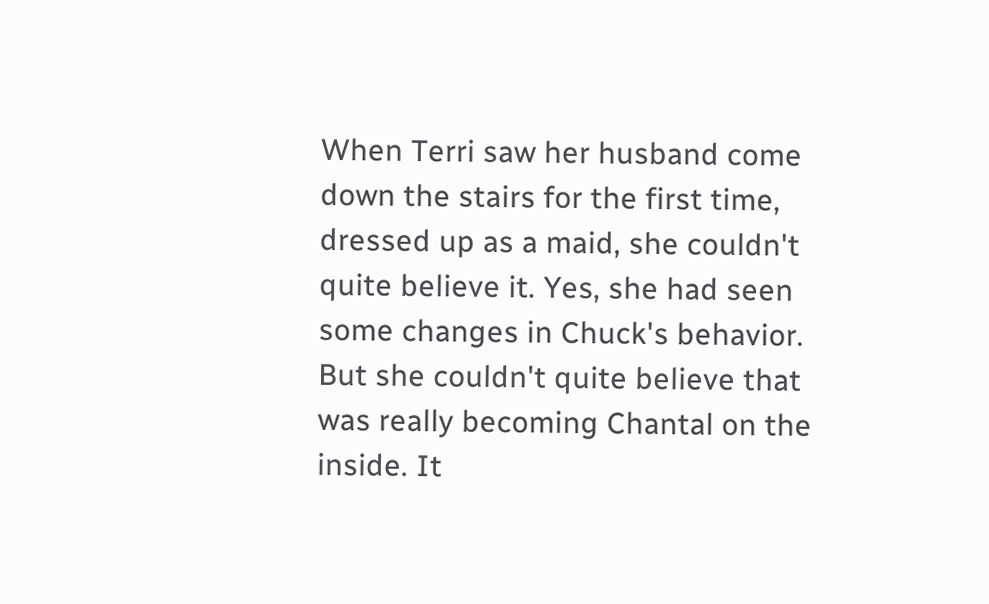When Terri saw her husband come down the stairs for the first time, dressed up as a maid, she couldn't quite believe it. Yes, she had seen some changes in Chuck's behavior. But she couldn't quite believe that was really becoming Chantal on the inside. It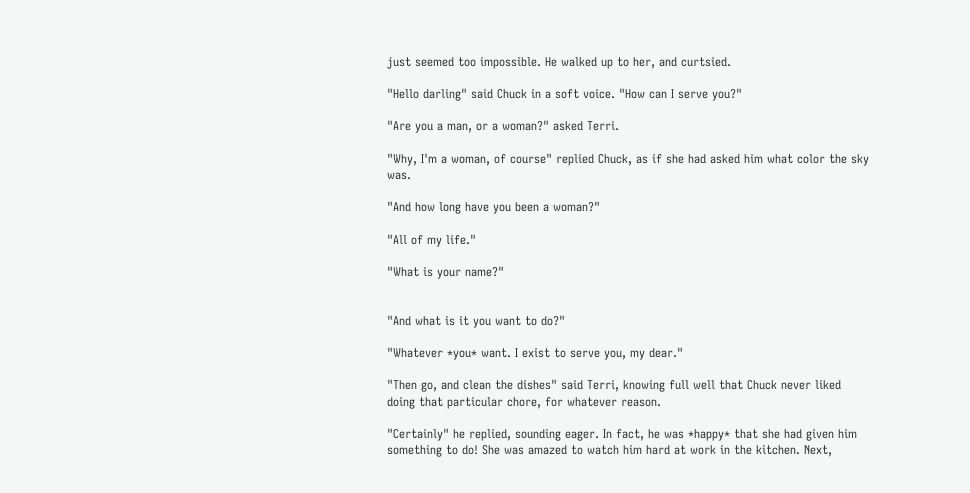just seemed too impossible. He walked up to her, and curtsied.

"Hello darling" said Chuck in a soft voice. "How can I serve you?"

"Are you a man, or a woman?" asked Terri.

"Why, I'm a woman, of course" replied Chuck, as if she had asked him what color the sky was.

"And how long have you been a woman?"

"All of my life."

"What is your name?"


"And what is it you want to do?"

"Whatever *you* want. I exist to serve you, my dear."

"Then go, and clean the dishes" said Terri, knowing full well that Chuck never liked doing that particular chore, for whatever reason.

"Certainly" he replied, sounding eager. In fact, he was *happy* that she had given him something to do! She was amazed to watch him hard at work in the kitchen. Next,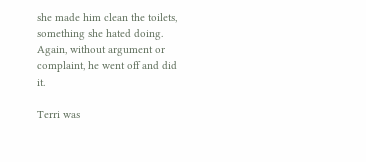she made him clean the toilets, something she hated doing. Again, without argument or complaint, he went off and did it.

Terri was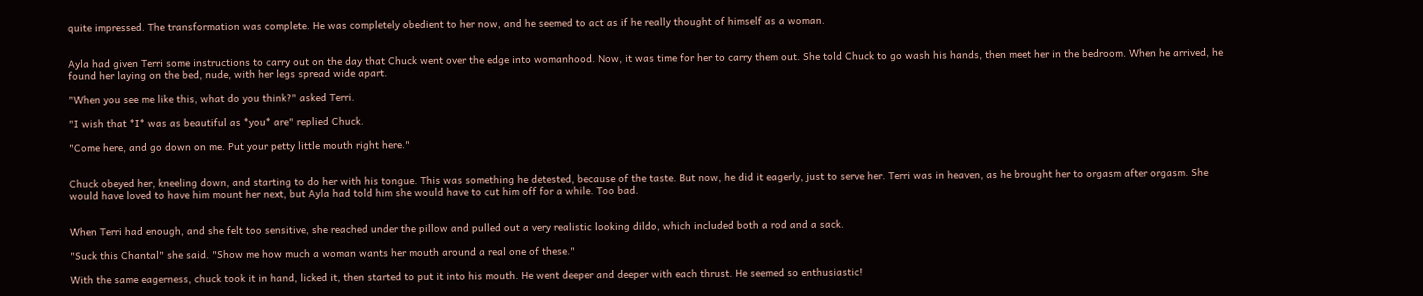quite impressed. The transformation was complete. He was completely obedient to her now, and he seemed to act as if he really thought of himself as a woman.


Ayla had given Terri some instructions to carry out on the day that Chuck went over the edge into womanhood. Now, it was time for her to carry them out. She told Chuck to go wash his hands, then meet her in the bedroom. When he arrived, he found her laying on the bed, nude, with her legs spread wide apart.

"When you see me like this, what do you think?" asked Terri.

"I wish that *I* was as beautiful as *you* are" replied Chuck.

"Come here, and go down on me. Put your petty little mouth right here."


Chuck obeyed her, kneeling down, and starting to do her with his tongue. This was something he detested, because of the taste. But now, he did it eagerly, just to serve her. Terri was in heaven, as he brought her to orgasm after orgasm. She would have loved to have him mount her next, but Ayla had told him she would have to cut him off for a while. Too bad.


When Terri had enough, and she felt too sensitive, she reached under the pillow and pulled out a very realistic looking dildo, which included both a rod and a sack.

"Suck this Chantal" she said. "Show me how much a woman wants her mouth around a real one of these."

With the same eagerness, chuck took it in hand, licked it, then started to put it into his mouth. He went deeper and deeper with each thrust. He seemed so enthusiastic!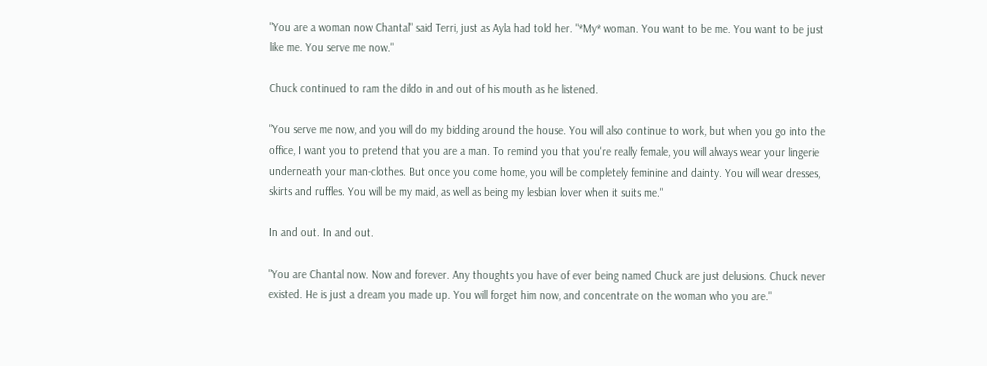"You are a woman now Chantal" said Terri, just as Ayla had told her. "*My* woman. You want to be me. You want to be just like me. You serve me now."

Chuck continued to ram the dildo in and out of his mouth as he listened.

"You serve me now, and you will do my bidding around the house. You will also continue to work, but when you go into the office, I want you to pretend that you are a man. To remind you that you're really female, you will always wear your lingerie underneath your man-clothes. But once you come home, you will be completely feminine and dainty. You will wear dresses, skirts and ruffles. You will be my maid, as well as being my lesbian lover when it suits me."

In and out. In and out.

"You are Chantal now. Now and forever. Any thoughts you have of ever being named Chuck are just delusions. Chuck never existed. He is just a dream you made up. You will forget him now, and concentrate on the woman who you are."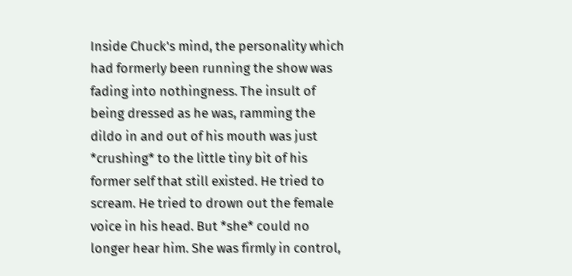Inside Chuck's mind, the personality which had formerly been running the show was fading into nothingness. The insult of being dressed as he was, ramming the dildo in and out of his mouth was just *crushing* to the little tiny bit of his former self that still existed. He tried to scream. He tried to drown out the female voice in his head. But *she* could no longer hear him. She was firmly in control,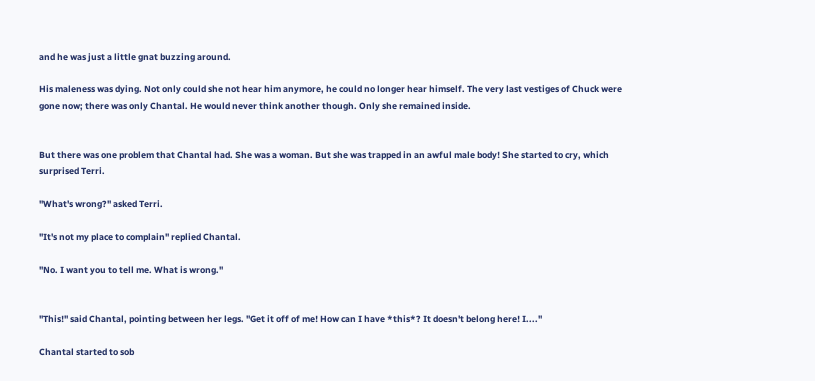and he was just a little gnat buzzing around.

His maleness was dying. Not only could she not hear him anymore, he could no longer hear himself. The very last vestiges of Chuck were gone now; there was only Chantal. He would never think another though. Only she remained inside.


But there was one problem that Chantal had. She was a woman. But she was trapped in an awful male body! She started to cry, which surprised Terri.

"What's wrong?" asked Terri.

"It's not my place to complain" replied Chantal.

"No. I want you to tell me. What is wrong."


"This!" said Chantal, pointing between her legs. "Get it off of me! How can I have *this*? It doesn't belong here! I...."

Chantal started to sob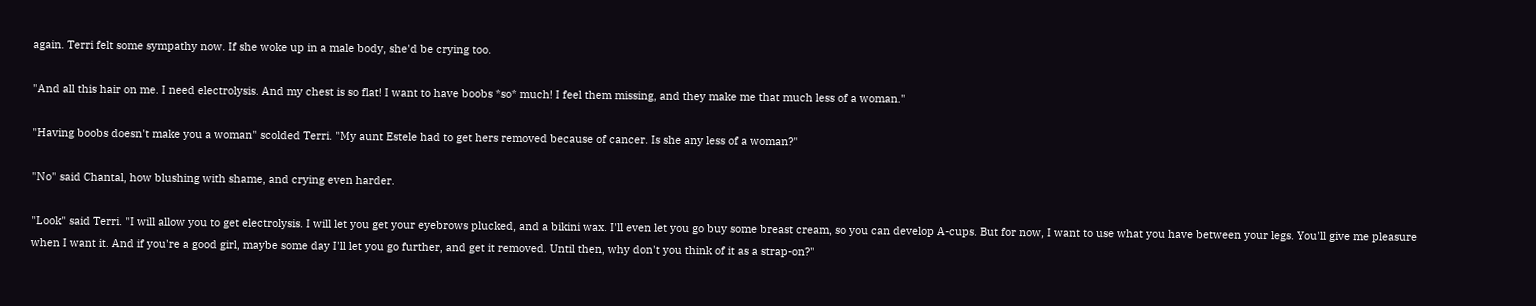again. Terri felt some sympathy now. If she woke up in a male body, she'd be crying too.

"And all this hair on me. I need electrolysis. And my chest is so flat! I want to have boobs *so* much! I feel them missing, and they make me that much less of a woman."

"Having boobs doesn't make you a woman" scolded Terri. "My aunt Estele had to get hers removed because of cancer. Is she any less of a woman?"

"No" said Chantal, how blushing with shame, and crying even harder.

"Look" said Terri. "I will allow you to get electrolysis. I will let you get your eyebrows plucked, and a bikini wax. I'll even let you go buy some breast cream, so you can develop A-cups. But for now, I want to use what you have between your legs. You'll give me pleasure when I want it. And if you're a good girl, maybe some day I'll let you go further, and get it removed. Until then, why don't you think of it as a strap-on?"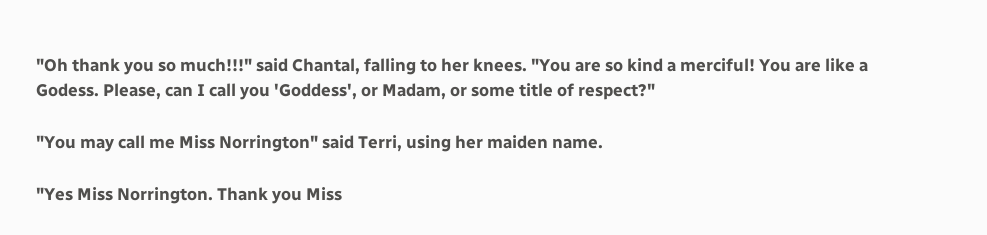"Oh thank you so much!!!" said Chantal, falling to her knees. "You are so kind a merciful! You are like a Godess. Please, can I call you 'Goddess', or Madam, or some title of respect?"

"You may call me Miss Norrington" said Terri, using her maiden name.

"Yes Miss Norrington. Thank you Miss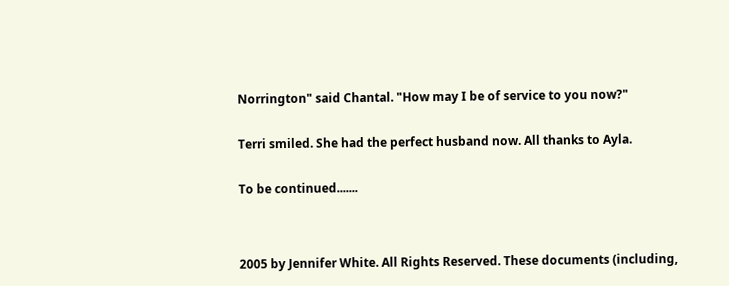Norrington" said Chantal. "How may I be of service to you now?"


Terri smiled. She had the perfect husband now. All thanks to Ayla.


To be continued.......




2005 by Jennifer White. All Rights Reserved. These documents (including,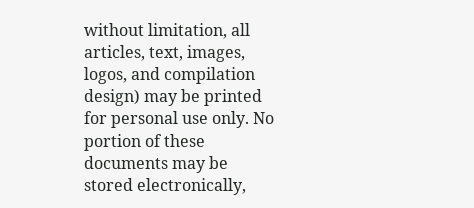without limitation, all articles, text, images, logos, and compilation design) may be printed for personal use only. No portion of these documents may be stored electronically,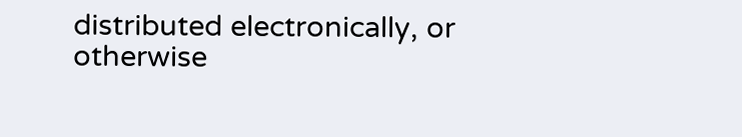distributed electronically, or otherwise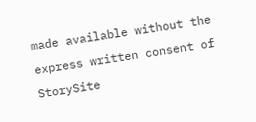made available without the express written consent of StorySite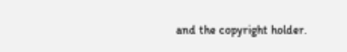and the copyright holder.